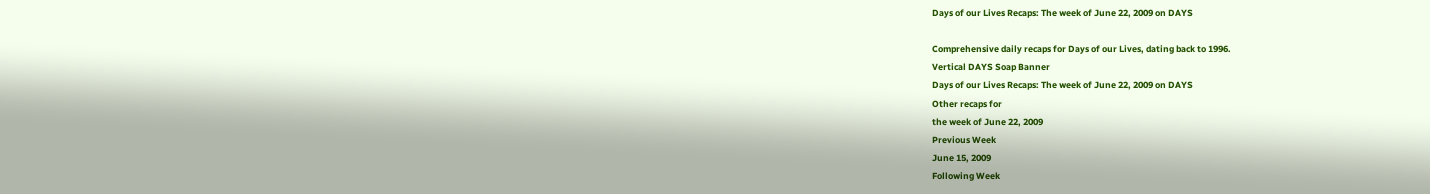Days of our Lives Recaps: The week of June 22, 2009 on DAYS

Comprehensive daily recaps for Days of our Lives, dating back to 1996.
Vertical DAYS Soap Banner
Days of our Lives Recaps: The week of June 22, 2009 on DAYS
Other recaps for
the week of June 22, 2009
Previous Week
June 15, 2009
Following Week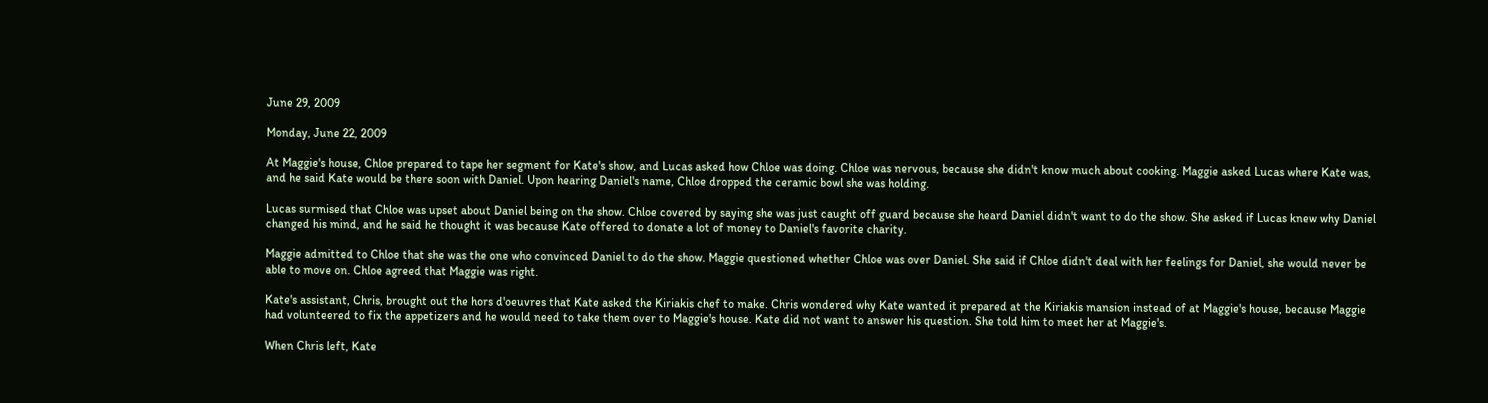June 29, 2009

Monday, June 22, 2009

At Maggie's house, Chloe prepared to tape her segment for Kate's show, and Lucas asked how Chloe was doing. Chloe was nervous, because she didn't know much about cooking. Maggie asked Lucas where Kate was, and he said Kate would be there soon with Daniel. Upon hearing Daniel's name, Chloe dropped the ceramic bowl she was holding.

Lucas surmised that Chloe was upset about Daniel being on the show. Chloe covered by saying she was just caught off guard because she heard Daniel didn't want to do the show. She asked if Lucas knew why Daniel changed his mind, and he said he thought it was because Kate offered to donate a lot of money to Daniel's favorite charity.

Maggie admitted to Chloe that she was the one who convinced Daniel to do the show. Maggie questioned whether Chloe was over Daniel. She said if Chloe didn't deal with her feelings for Daniel, she would never be able to move on. Chloe agreed that Maggie was right.

Kate's assistant, Chris, brought out the hors d'oeuvres that Kate asked the Kiriakis chef to make. Chris wondered why Kate wanted it prepared at the Kiriakis mansion instead of at Maggie's house, because Maggie had volunteered to fix the appetizers and he would need to take them over to Maggie's house. Kate did not want to answer his question. She told him to meet her at Maggie's.

When Chris left, Kate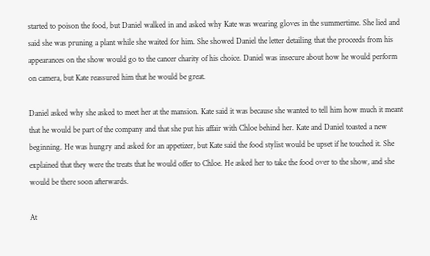started to poison the food, but Daniel walked in and asked why Kate was wearing gloves in the summertime. She lied and said she was pruning a plant while she waited for him. She showed Daniel the letter detailing that the proceeds from his appearances on the show would go to the cancer charity of his choice. Daniel was insecure about how he would perform on camera, but Kate reassured him that he would be great.

Daniel asked why she asked to meet her at the mansion. Kate said it was because she wanted to tell him how much it meant that he would be part of the company and that she put his affair with Chloe behind her. Kate and Daniel toasted a new beginning. He was hungry and asked for an appetizer, but Kate said the food stylist would be upset if he touched it. She explained that they were the treats that he would offer to Chloe. He asked her to take the food over to the show, and she would be there soon afterwards.

At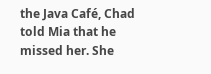the Java Café, Chad told Mia that he missed her. She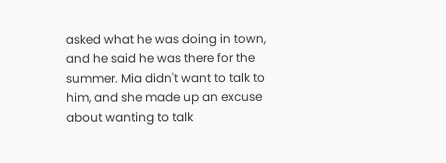asked what he was doing in town, and he said he was there for the summer. Mia didn't want to talk to him, and she made up an excuse about wanting to talk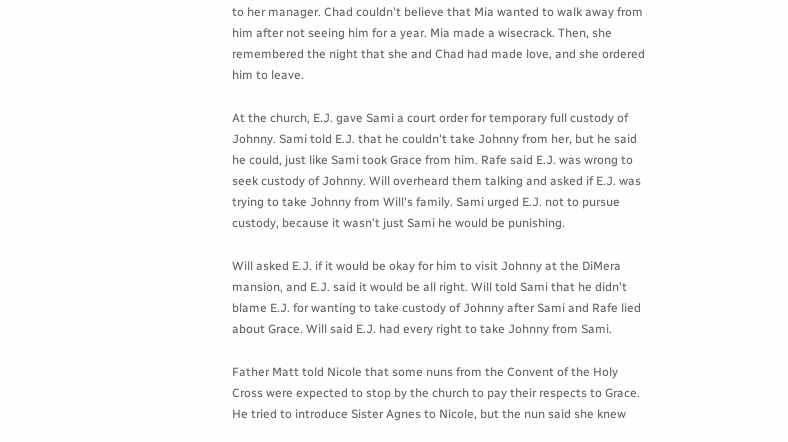to her manager. Chad couldn't believe that Mia wanted to walk away from him after not seeing him for a year. Mia made a wisecrack. Then, she remembered the night that she and Chad had made love, and she ordered him to leave.

At the church, E.J. gave Sami a court order for temporary full custody of Johnny. Sami told E.J. that he couldn't take Johnny from her, but he said he could, just like Sami took Grace from him. Rafe said E.J. was wrong to seek custody of Johnny. Will overheard them talking and asked if E.J. was trying to take Johnny from Will's family. Sami urged E.J. not to pursue custody, because it wasn't just Sami he would be punishing.

Will asked E.J. if it would be okay for him to visit Johnny at the DiMera mansion, and E.J. said it would be all right. Will told Sami that he didn't blame E.J. for wanting to take custody of Johnny after Sami and Rafe lied about Grace. Will said E.J. had every right to take Johnny from Sami.

Father Matt told Nicole that some nuns from the Convent of the Holy Cross were expected to stop by the church to pay their respects to Grace. He tried to introduce Sister Agnes to Nicole, but the nun said she knew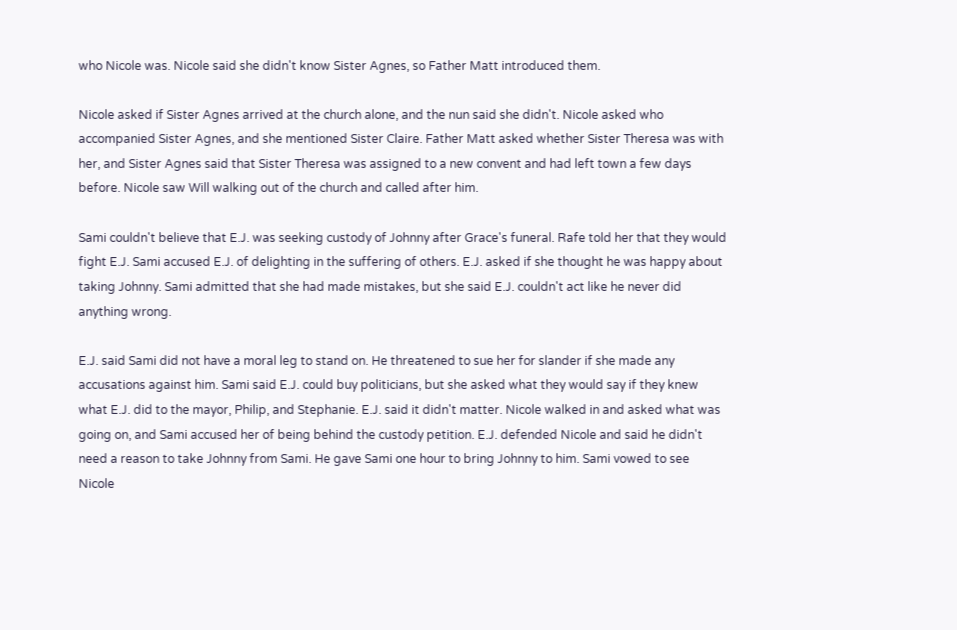who Nicole was. Nicole said she didn't know Sister Agnes, so Father Matt introduced them.

Nicole asked if Sister Agnes arrived at the church alone, and the nun said she didn't. Nicole asked who accompanied Sister Agnes, and she mentioned Sister Claire. Father Matt asked whether Sister Theresa was with her, and Sister Agnes said that Sister Theresa was assigned to a new convent and had left town a few days before. Nicole saw Will walking out of the church and called after him.

Sami couldn't believe that E.J. was seeking custody of Johnny after Grace's funeral. Rafe told her that they would fight E.J. Sami accused E.J. of delighting in the suffering of others. E.J. asked if she thought he was happy about taking Johnny. Sami admitted that she had made mistakes, but she said E.J. couldn't act like he never did anything wrong.

E.J. said Sami did not have a moral leg to stand on. He threatened to sue her for slander if she made any accusations against him. Sami said E.J. could buy politicians, but she asked what they would say if they knew what E.J. did to the mayor, Philip, and Stephanie. E.J. said it didn't matter. Nicole walked in and asked what was going on, and Sami accused her of being behind the custody petition. E.J. defended Nicole and said he didn't need a reason to take Johnny from Sami. He gave Sami one hour to bring Johnny to him. Sami vowed to see Nicole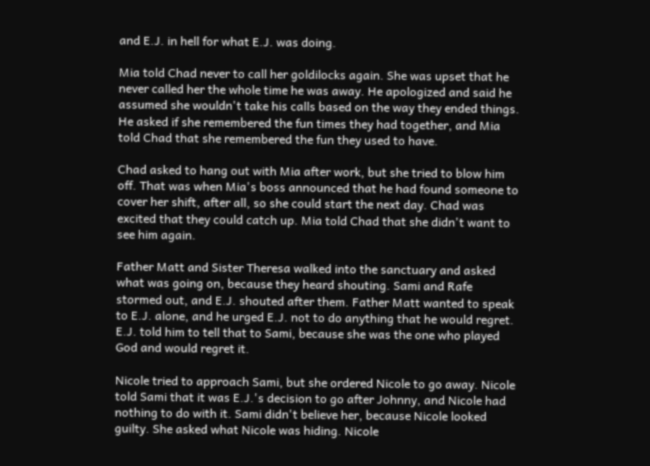and E.J. in hell for what E.J. was doing.

Mia told Chad never to call her goldilocks again. She was upset that he never called her the whole time he was away. He apologized and said he assumed she wouldn't take his calls based on the way they ended things. He asked if she remembered the fun times they had together, and Mia told Chad that she remembered the fun they used to have.

Chad asked to hang out with Mia after work, but she tried to blow him off. That was when Mia's boss announced that he had found someone to cover her shift, after all, so she could start the next day. Chad was excited that they could catch up. Mia told Chad that she didn't want to see him again.

Father Matt and Sister Theresa walked into the sanctuary and asked what was going on, because they heard shouting. Sami and Rafe stormed out, and E.J. shouted after them. Father Matt wanted to speak to E.J. alone, and he urged E.J. not to do anything that he would regret. E.J. told him to tell that to Sami, because she was the one who played God and would regret it.

Nicole tried to approach Sami, but she ordered Nicole to go away. Nicole told Sami that it was E.J.'s decision to go after Johnny, and Nicole had nothing to do with it. Sami didn't believe her, because Nicole looked guilty. She asked what Nicole was hiding. Nicole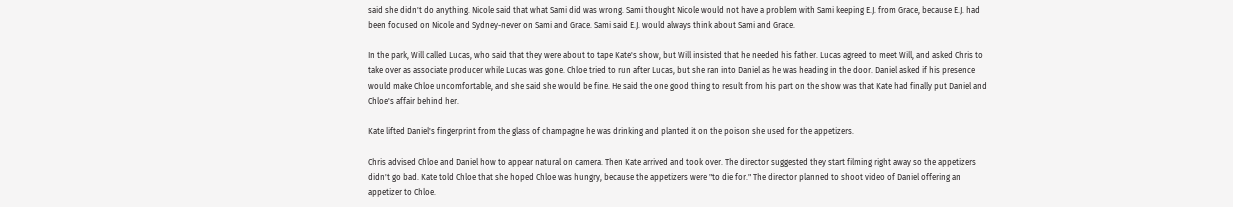said she didn't do anything. Nicole said that what Sami did was wrong. Sami thought Nicole would not have a problem with Sami keeping E.J. from Grace, because E.J. had been focused on Nicole and Sydney-never on Sami and Grace. Sami said E.J. would always think about Sami and Grace.

In the park, Will called Lucas, who said that they were about to tape Kate's show, but Will insisted that he needed his father. Lucas agreed to meet Will, and asked Chris to take over as associate producer while Lucas was gone. Chloe tried to run after Lucas, but she ran into Daniel as he was heading in the door. Daniel asked if his presence would make Chloe uncomfortable, and she said she would be fine. He said the one good thing to result from his part on the show was that Kate had finally put Daniel and Chloe's affair behind her.

Kate lifted Daniel's fingerprint from the glass of champagne he was drinking and planted it on the poison she used for the appetizers.

Chris advised Chloe and Daniel how to appear natural on camera. Then Kate arrived and took over. The director suggested they start filming right away so the appetizers didn't go bad. Kate told Chloe that she hoped Chloe was hungry, because the appetizers were "to die for." The director planned to shoot video of Daniel offering an appetizer to Chloe.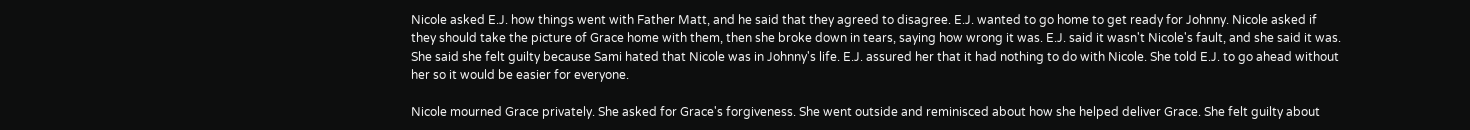Nicole asked E.J. how things went with Father Matt, and he said that they agreed to disagree. E.J. wanted to go home to get ready for Johnny. Nicole asked if they should take the picture of Grace home with them, then she broke down in tears, saying how wrong it was. E.J. said it wasn't Nicole's fault, and she said it was. She said she felt guilty because Sami hated that Nicole was in Johnny's life. E.J. assured her that it had nothing to do with Nicole. She told E.J. to go ahead without her so it would be easier for everyone.

Nicole mourned Grace privately. She asked for Grace's forgiveness. She went outside and reminisced about how she helped deliver Grace. She felt guilty about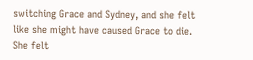switching Grace and Sydney, and she felt like she might have caused Grace to die. She felt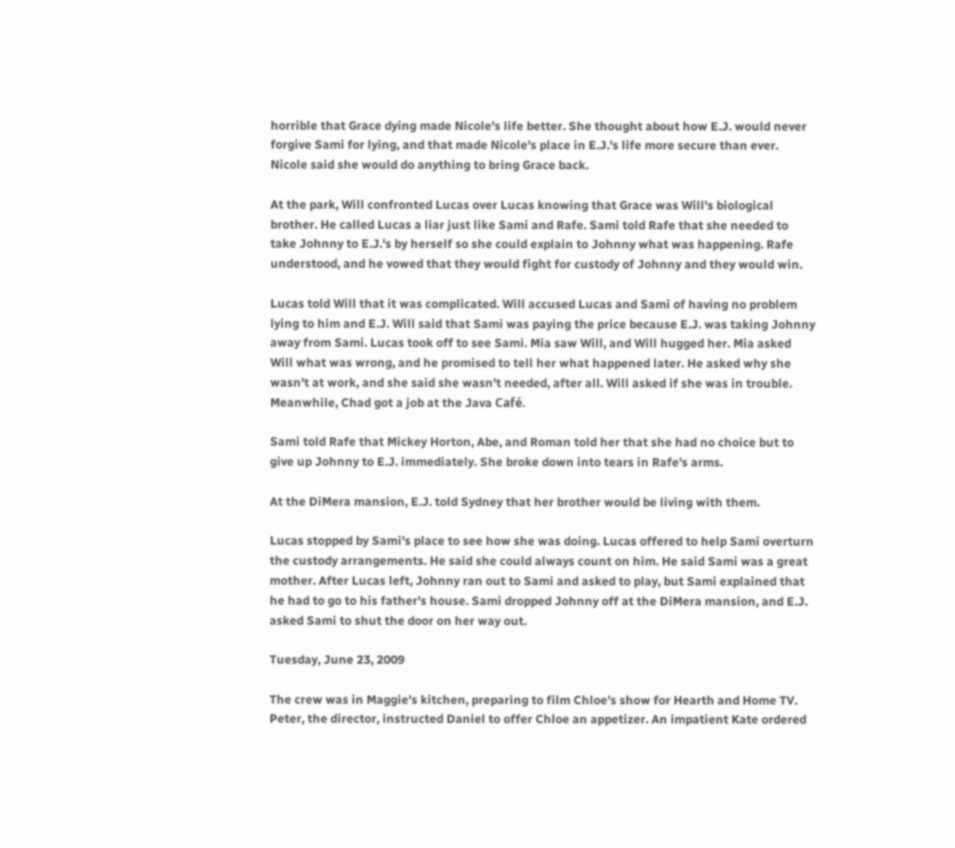horrible that Grace dying made Nicole's life better. She thought about how E.J. would never forgive Sami for lying, and that made Nicole's place in E.J.'s life more secure than ever. Nicole said she would do anything to bring Grace back.

At the park, Will confronted Lucas over Lucas knowing that Grace was Will's biological brother. He called Lucas a liar just like Sami and Rafe. Sami told Rafe that she needed to take Johnny to E.J.'s by herself so she could explain to Johnny what was happening. Rafe understood, and he vowed that they would fight for custody of Johnny and they would win.

Lucas told Will that it was complicated. Will accused Lucas and Sami of having no problem lying to him and E.J. Will said that Sami was paying the price because E.J. was taking Johnny away from Sami. Lucas took off to see Sami. Mia saw Will, and Will hugged her. Mia asked Will what was wrong, and he promised to tell her what happened later. He asked why she wasn't at work, and she said she wasn't needed, after all. Will asked if she was in trouble. Meanwhile, Chad got a job at the Java Café.

Sami told Rafe that Mickey Horton, Abe, and Roman told her that she had no choice but to give up Johnny to E.J. immediately. She broke down into tears in Rafe's arms.

At the DiMera mansion, E.J. told Sydney that her brother would be living with them.

Lucas stopped by Sami's place to see how she was doing. Lucas offered to help Sami overturn the custody arrangements. He said she could always count on him. He said Sami was a great mother. After Lucas left, Johnny ran out to Sami and asked to play, but Sami explained that he had to go to his father's house. Sami dropped Johnny off at the DiMera mansion, and E.J. asked Sami to shut the door on her way out.

Tuesday, June 23, 2009

The crew was in Maggie's kitchen, preparing to film Chloe's show for Hearth and Home TV. Peter, the director, instructed Daniel to offer Chloe an appetizer. An impatient Kate ordered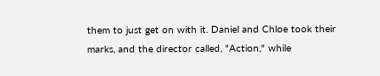them to just get on with it. Daniel and Chloe took their marks, and the director called, "Action," while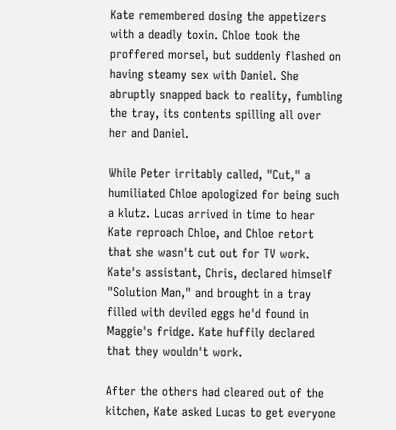Kate remembered dosing the appetizers with a deadly toxin. Chloe took the proffered morsel, but suddenly flashed on having steamy sex with Daniel. She abruptly snapped back to reality, fumbling the tray, its contents spilling all over her and Daniel.

While Peter irritably called, "Cut," a humiliated Chloe apologized for being such a klutz. Lucas arrived in time to hear Kate reproach Chloe, and Chloe retort that she wasn't cut out for TV work. Kate's assistant, Chris, declared himself "Solution Man," and brought in a tray filled with deviled eggs he'd found in Maggie's fridge. Kate huffily declared that they wouldn't work.

After the others had cleared out of the kitchen, Kate asked Lucas to get everyone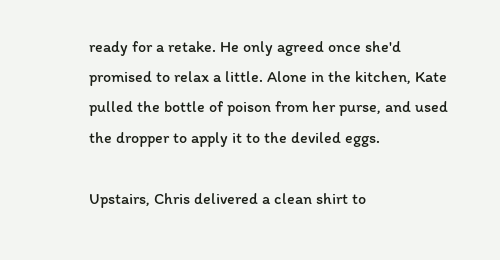ready for a retake. He only agreed once she'd promised to relax a little. Alone in the kitchen, Kate pulled the bottle of poison from her purse, and used the dropper to apply it to the deviled eggs.

Upstairs, Chris delivered a clean shirt to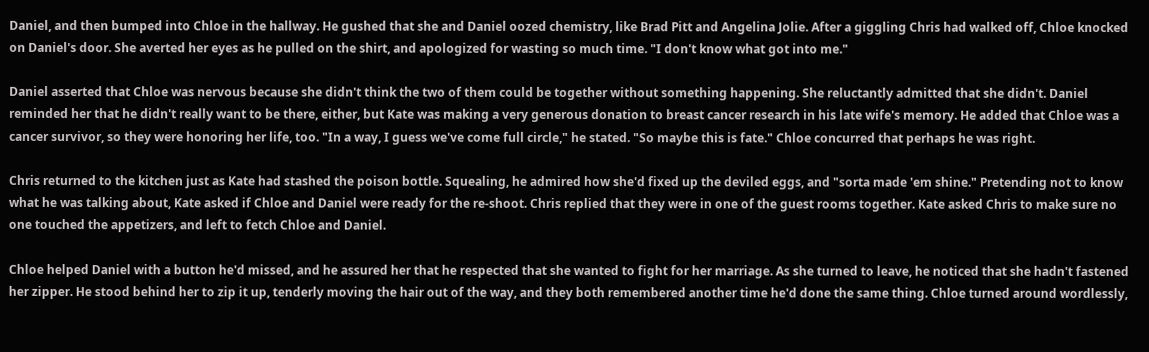Daniel, and then bumped into Chloe in the hallway. He gushed that she and Daniel oozed chemistry, like Brad Pitt and Angelina Jolie. After a giggling Chris had walked off, Chloe knocked on Daniel's door. She averted her eyes as he pulled on the shirt, and apologized for wasting so much time. "I don't know what got into me."

Daniel asserted that Chloe was nervous because she didn't think the two of them could be together without something happening. She reluctantly admitted that she didn't. Daniel reminded her that he didn't really want to be there, either, but Kate was making a very generous donation to breast cancer research in his late wife's memory. He added that Chloe was a cancer survivor, so they were honoring her life, too. "In a way, I guess we've come full circle," he stated. "So maybe this is fate." Chloe concurred that perhaps he was right.

Chris returned to the kitchen just as Kate had stashed the poison bottle. Squealing, he admired how she'd fixed up the deviled eggs, and "sorta made 'em shine." Pretending not to know what he was talking about, Kate asked if Chloe and Daniel were ready for the re-shoot. Chris replied that they were in one of the guest rooms together. Kate asked Chris to make sure no one touched the appetizers, and left to fetch Chloe and Daniel.

Chloe helped Daniel with a button he'd missed, and he assured her that he respected that she wanted to fight for her marriage. As she turned to leave, he noticed that she hadn't fastened her zipper. He stood behind her to zip it up, tenderly moving the hair out of the way, and they both remembered another time he'd done the same thing. Chloe turned around wordlessly,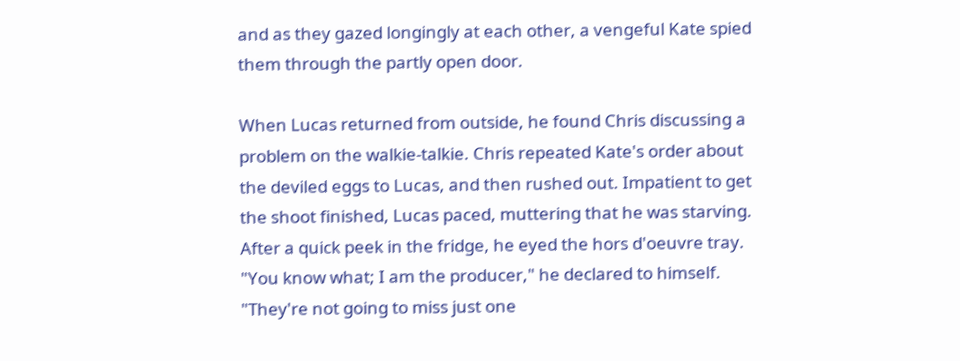and as they gazed longingly at each other, a vengeful Kate spied them through the partly open door.

When Lucas returned from outside, he found Chris discussing a problem on the walkie-talkie. Chris repeated Kate's order about the deviled eggs to Lucas, and then rushed out. Impatient to get the shoot finished, Lucas paced, muttering that he was starving. After a quick peek in the fridge, he eyed the hors d'oeuvre tray. "You know what; I am the producer," he declared to himself. "They're not going to miss just one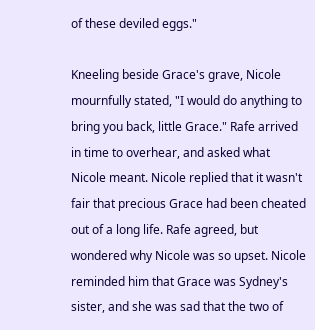of these deviled eggs."

Kneeling beside Grace's grave, Nicole mournfully stated, "I would do anything to bring you back, little Grace." Rafe arrived in time to overhear, and asked what Nicole meant. Nicole replied that it wasn't fair that precious Grace had been cheated out of a long life. Rafe agreed, but wondered why Nicole was so upset. Nicole reminded him that Grace was Sydney's sister, and she was sad that the two of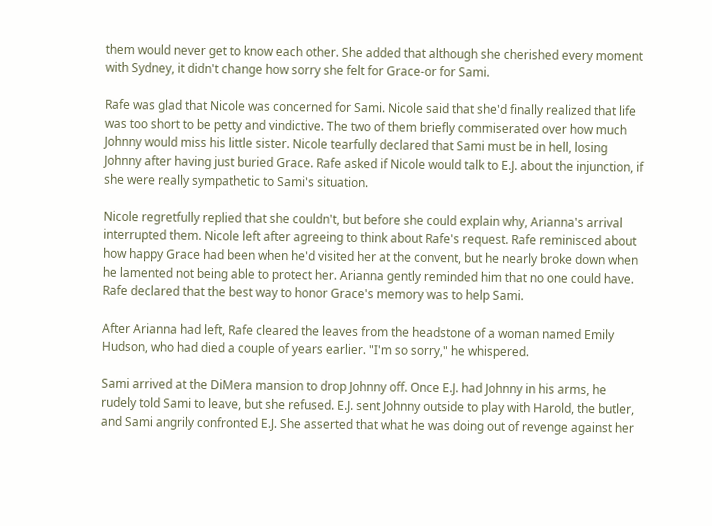them would never get to know each other. She added that although she cherished every moment with Sydney, it didn't change how sorry she felt for Grace-or for Sami.

Rafe was glad that Nicole was concerned for Sami. Nicole said that she'd finally realized that life was too short to be petty and vindictive. The two of them briefly commiserated over how much Johnny would miss his little sister. Nicole tearfully declared that Sami must be in hell, losing Johnny after having just buried Grace. Rafe asked if Nicole would talk to E.J. about the injunction, if she were really sympathetic to Sami's situation.

Nicole regretfully replied that she couldn't, but before she could explain why, Arianna's arrival interrupted them. Nicole left after agreeing to think about Rafe's request. Rafe reminisced about how happy Grace had been when he'd visited her at the convent, but he nearly broke down when he lamented not being able to protect her. Arianna gently reminded him that no one could have. Rafe declared that the best way to honor Grace's memory was to help Sami.

After Arianna had left, Rafe cleared the leaves from the headstone of a woman named Emily Hudson, who had died a couple of years earlier. "I'm so sorry," he whispered.

Sami arrived at the DiMera mansion to drop Johnny off. Once E.J. had Johnny in his arms, he rudely told Sami to leave, but she refused. E.J. sent Johnny outside to play with Harold, the butler, and Sami angrily confronted E.J. She asserted that what he was doing out of revenge against her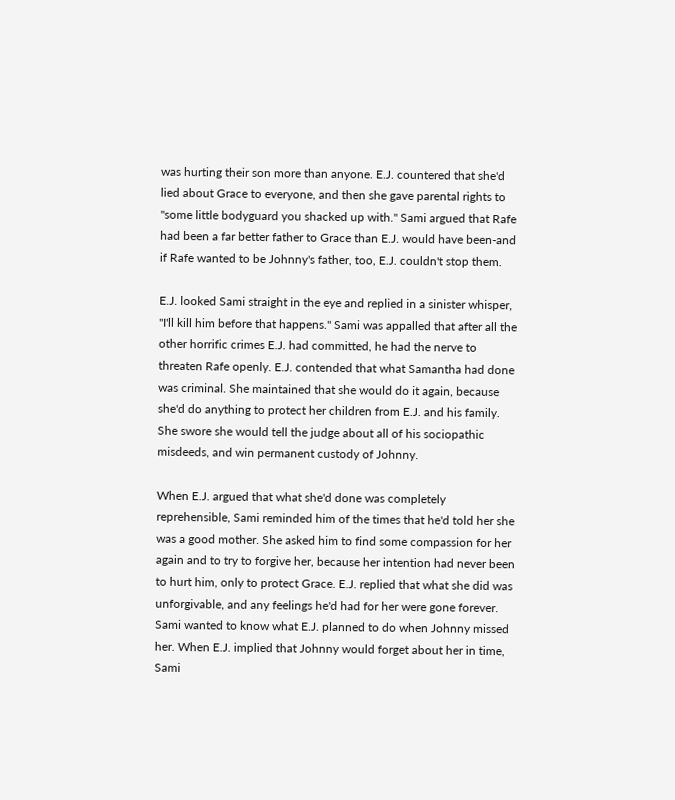was hurting their son more than anyone. E.J. countered that she'd lied about Grace to everyone, and then she gave parental rights to "some little bodyguard you shacked up with." Sami argued that Rafe had been a far better father to Grace than E.J. would have been-and if Rafe wanted to be Johnny's father, too, E.J. couldn't stop them.

E.J. looked Sami straight in the eye and replied in a sinister whisper, "I'll kill him before that happens." Sami was appalled that after all the other horrific crimes E.J. had committed, he had the nerve to threaten Rafe openly. E.J. contended that what Samantha had done was criminal. She maintained that she would do it again, because she'd do anything to protect her children from E.J. and his family. She swore she would tell the judge about all of his sociopathic misdeeds, and win permanent custody of Johnny.

When E.J. argued that what she'd done was completely reprehensible, Sami reminded him of the times that he'd told her she was a good mother. She asked him to find some compassion for her again and to try to forgive her, because her intention had never been to hurt him, only to protect Grace. E.J. replied that what she did was unforgivable, and any feelings he'd had for her were gone forever. Sami wanted to know what E.J. planned to do when Johnny missed her. When E.J. implied that Johnny would forget about her in time, Sami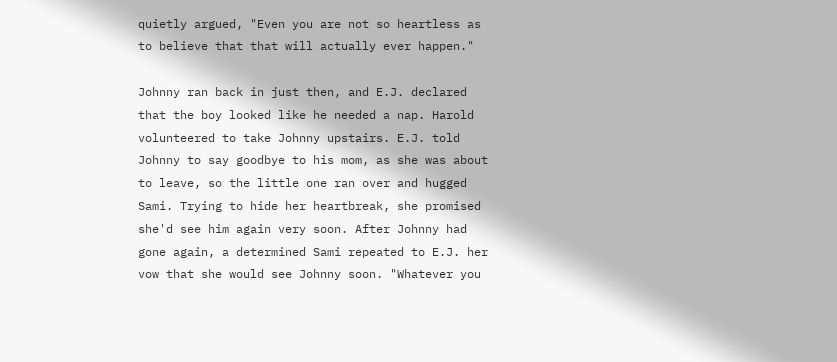quietly argued, "Even you are not so heartless as to believe that that will actually ever happen."

Johnny ran back in just then, and E.J. declared that the boy looked like he needed a nap. Harold volunteered to take Johnny upstairs. E.J. told Johnny to say goodbye to his mom, as she was about to leave, so the little one ran over and hugged Sami. Trying to hide her heartbreak, she promised she'd see him again very soon. After Johnny had gone again, a determined Sami repeated to E.J. her vow that she would see Johnny soon. "Whatever you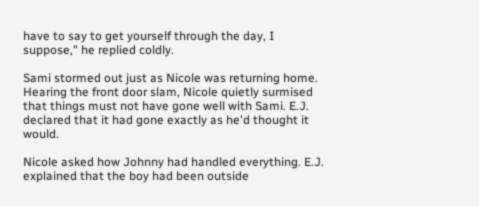have to say to get yourself through the day, I suppose," he replied coldly.

Sami stormed out just as Nicole was returning home. Hearing the front door slam, Nicole quietly surmised that things must not have gone well with Sami. E.J. declared that it had gone exactly as he'd thought it would.

Nicole asked how Johnny had handled everything. E.J. explained that the boy had been outside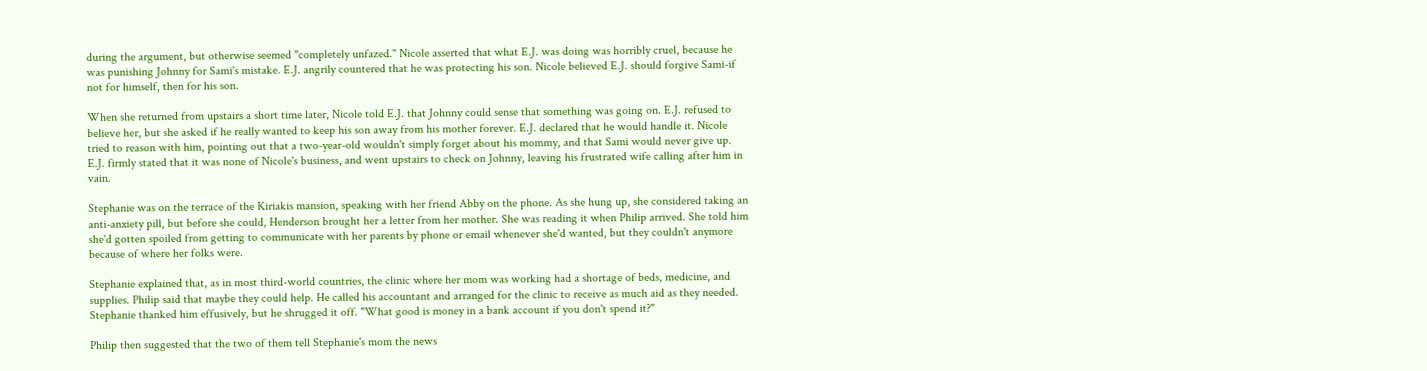during the argument, but otherwise seemed "completely unfazed." Nicole asserted that what E.J. was doing was horribly cruel, because he was punishing Johnny for Sami's mistake. E.J. angrily countered that he was protecting his son. Nicole believed E.J. should forgive Sami-if not for himself, then for his son.

When she returned from upstairs a short time later, Nicole told E.J. that Johnny could sense that something was going on. E.J. refused to believe her, but she asked if he really wanted to keep his son away from his mother forever. E.J. declared that he would handle it. Nicole tried to reason with him, pointing out that a two-year-old wouldn't simply forget about his mommy, and that Sami would never give up. E.J. firmly stated that it was none of Nicole's business, and went upstairs to check on Johnny, leaving his frustrated wife calling after him in vain.

Stephanie was on the terrace of the Kiriakis mansion, speaking with her friend Abby on the phone. As she hung up, she considered taking an anti-anxiety pill, but before she could, Henderson brought her a letter from her mother. She was reading it when Philip arrived. She told him she'd gotten spoiled from getting to communicate with her parents by phone or email whenever she'd wanted, but they couldn't anymore because of where her folks were.

Stephanie explained that, as in most third-world countries, the clinic where her mom was working had a shortage of beds, medicine, and supplies. Philip said that maybe they could help. He called his accountant and arranged for the clinic to receive as much aid as they needed. Stephanie thanked him effusively, but he shrugged it off. "What good is money in a bank account if you don't spend it?"

Philip then suggested that the two of them tell Stephanie's mom the news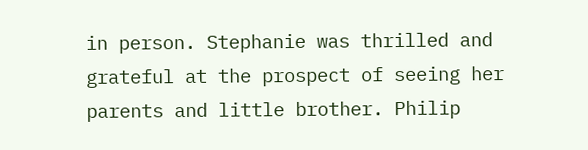in person. Stephanie was thrilled and grateful at the prospect of seeing her parents and little brother. Philip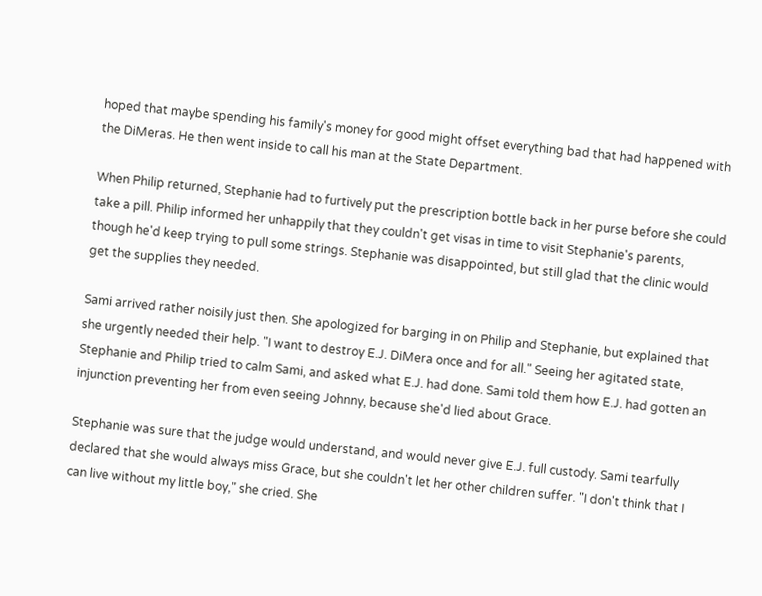hoped that maybe spending his family's money for good might offset everything bad that had happened with the DiMeras. He then went inside to call his man at the State Department.

When Philip returned, Stephanie had to furtively put the prescription bottle back in her purse before she could take a pill. Philip informed her unhappily that they couldn't get visas in time to visit Stephanie's parents, though he'd keep trying to pull some strings. Stephanie was disappointed, but still glad that the clinic would get the supplies they needed.

Sami arrived rather noisily just then. She apologized for barging in on Philip and Stephanie, but explained that she urgently needed their help. "I want to destroy E.J. DiMera once and for all." Seeing her agitated state, Stephanie and Philip tried to calm Sami, and asked what E.J. had done. Sami told them how E.J. had gotten an injunction preventing her from even seeing Johnny, because she'd lied about Grace.

Stephanie was sure that the judge would understand, and would never give E.J. full custody. Sami tearfully declared that she would always miss Grace, but she couldn't let her other children suffer. "I don't think that I can live without my little boy," she cried. She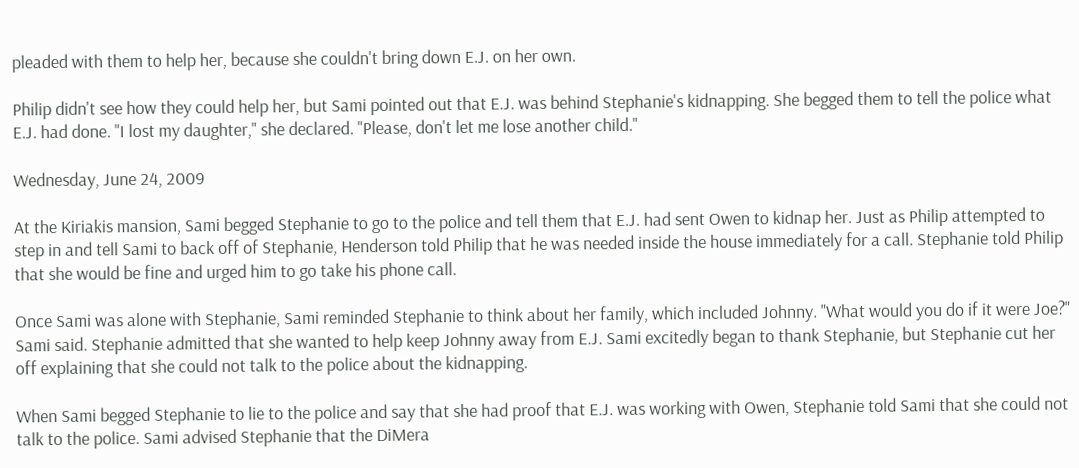pleaded with them to help her, because she couldn't bring down E.J. on her own.

Philip didn't see how they could help her, but Sami pointed out that E.J. was behind Stephanie's kidnapping. She begged them to tell the police what E.J. had done. "I lost my daughter," she declared. "Please, don't let me lose another child."

Wednesday, June 24, 2009

At the Kiriakis mansion, Sami begged Stephanie to go to the police and tell them that E.J. had sent Owen to kidnap her. Just as Philip attempted to step in and tell Sami to back off of Stephanie, Henderson told Philip that he was needed inside the house immediately for a call. Stephanie told Philip that she would be fine and urged him to go take his phone call.

Once Sami was alone with Stephanie, Sami reminded Stephanie to think about her family, which included Johnny. "What would you do if it were Joe?" Sami said. Stephanie admitted that she wanted to help keep Johnny away from E.J. Sami excitedly began to thank Stephanie, but Stephanie cut her off explaining that she could not talk to the police about the kidnapping.

When Sami begged Stephanie to lie to the police and say that she had proof that E.J. was working with Owen, Stephanie told Sami that she could not talk to the police. Sami advised Stephanie that the DiMera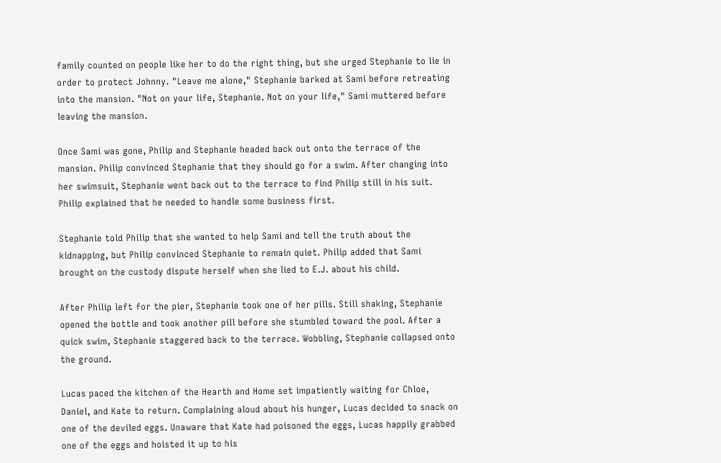family counted on people like her to do the right thing, but she urged Stephanie to lie in order to protect Johnny. "Leave me alone," Stephanie barked at Sami before retreating into the mansion. "Not on your life, Stephanie. Not on your life," Sami muttered before leaving the mansion.

Once Sami was gone, Philip and Stephanie headed back out onto the terrace of the mansion. Philip convinced Stephanie that they should go for a swim. After changing into her swimsuit, Stephanie went back out to the terrace to find Philip still in his suit. Philip explained that he needed to handle some business first.

Stephanie told Philip that she wanted to help Sami and tell the truth about the kidnapping, but Philip convinced Stephanie to remain quiet. Philip added that Sami brought on the custody dispute herself when she lied to E.J. about his child.

After Philip left for the pier, Stephanie took one of her pills. Still shaking, Stephanie opened the bottle and took another pill before she stumbled toward the pool. After a quick swim, Stephanie staggered back to the terrace. Wobbling, Stephanie collapsed onto the ground.

Lucas paced the kitchen of the Hearth and Home set impatiently waiting for Chloe, Daniel, and Kate to return. Complaining aloud about his hunger, Lucas decided to snack on one of the deviled eggs. Unaware that Kate had poisoned the eggs, Lucas happily grabbed one of the eggs and hoisted it up to his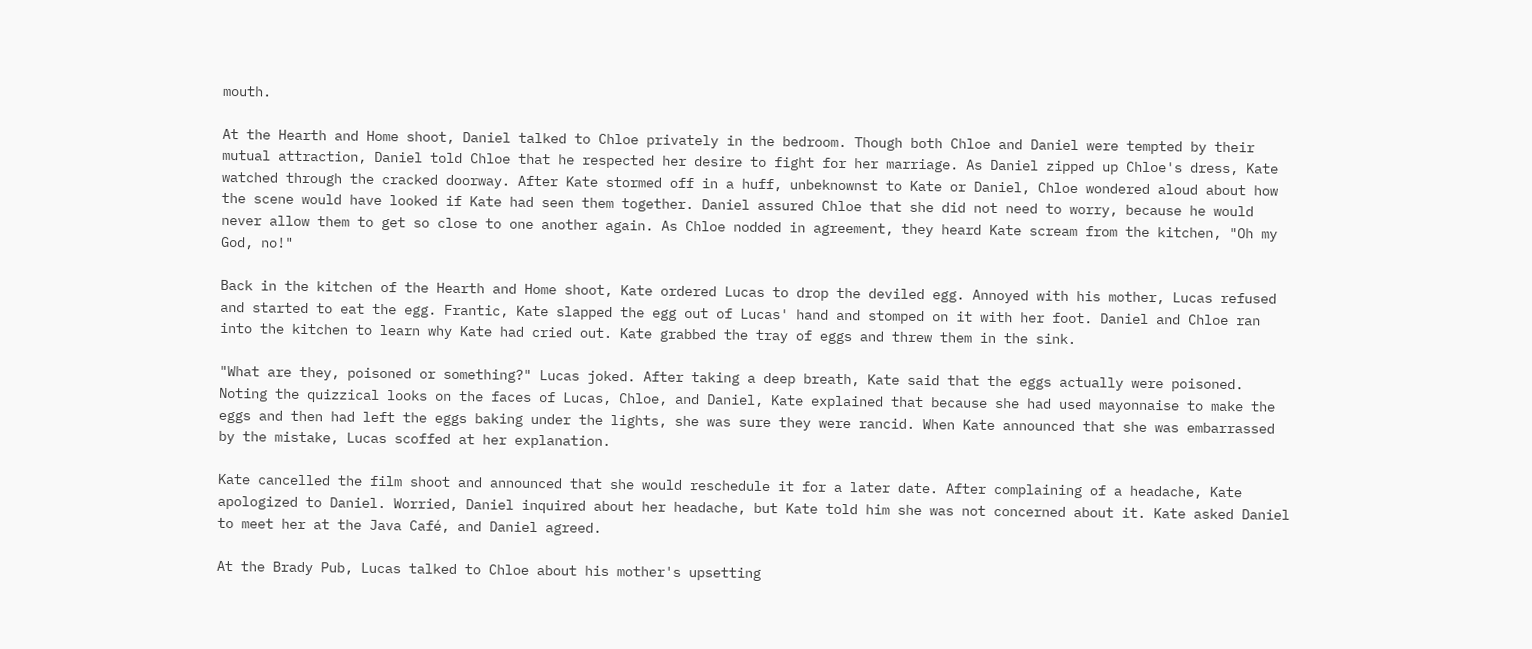mouth.

At the Hearth and Home shoot, Daniel talked to Chloe privately in the bedroom. Though both Chloe and Daniel were tempted by their mutual attraction, Daniel told Chloe that he respected her desire to fight for her marriage. As Daniel zipped up Chloe's dress, Kate watched through the cracked doorway. After Kate stormed off in a huff, unbeknownst to Kate or Daniel, Chloe wondered aloud about how the scene would have looked if Kate had seen them together. Daniel assured Chloe that she did not need to worry, because he would never allow them to get so close to one another again. As Chloe nodded in agreement, they heard Kate scream from the kitchen, "Oh my God, no!"

Back in the kitchen of the Hearth and Home shoot, Kate ordered Lucas to drop the deviled egg. Annoyed with his mother, Lucas refused and started to eat the egg. Frantic, Kate slapped the egg out of Lucas' hand and stomped on it with her foot. Daniel and Chloe ran into the kitchen to learn why Kate had cried out. Kate grabbed the tray of eggs and threw them in the sink.

"What are they, poisoned or something?" Lucas joked. After taking a deep breath, Kate said that the eggs actually were poisoned. Noting the quizzical looks on the faces of Lucas, Chloe, and Daniel, Kate explained that because she had used mayonnaise to make the eggs and then had left the eggs baking under the lights, she was sure they were rancid. When Kate announced that she was embarrassed by the mistake, Lucas scoffed at her explanation.

Kate cancelled the film shoot and announced that she would reschedule it for a later date. After complaining of a headache, Kate apologized to Daniel. Worried, Daniel inquired about her headache, but Kate told him she was not concerned about it. Kate asked Daniel to meet her at the Java Café, and Daniel agreed.

At the Brady Pub, Lucas talked to Chloe about his mother's upsetting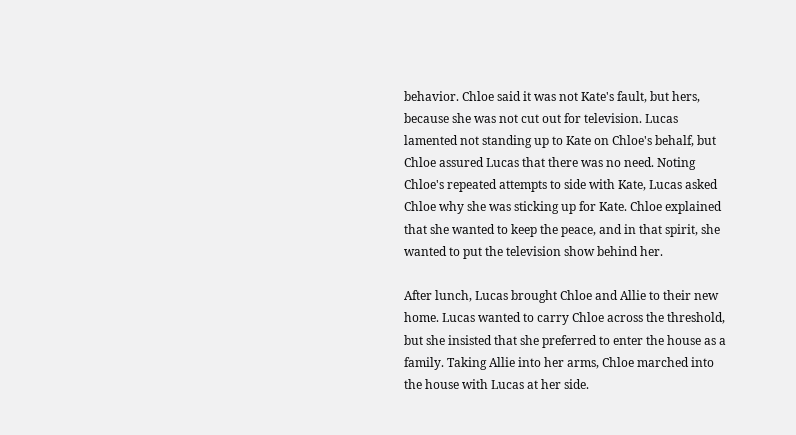behavior. Chloe said it was not Kate's fault, but hers, because she was not cut out for television. Lucas lamented not standing up to Kate on Chloe's behalf, but Chloe assured Lucas that there was no need. Noting Chloe's repeated attempts to side with Kate, Lucas asked Chloe why she was sticking up for Kate. Chloe explained that she wanted to keep the peace, and in that spirit, she wanted to put the television show behind her.

After lunch, Lucas brought Chloe and Allie to their new home. Lucas wanted to carry Chloe across the threshold, but she insisted that she preferred to enter the house as a family. Taking Allie into her arms, Chloe marched into the house with Lucas at her side.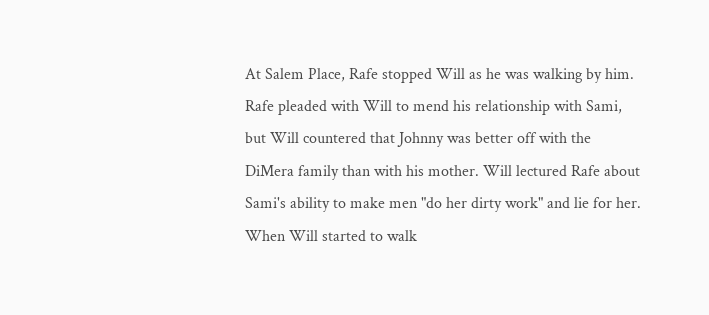At Salem Place, Rafe stopped Will as he was walking by him. Rafe pleaded with Will to mend his relationship with Sami, but Will countered that Johnny was better off with the DiMera family than with his mother. Will lectured Rafe about Sami's ability to make men "do her dirty work" and lie for her. When Will started to walk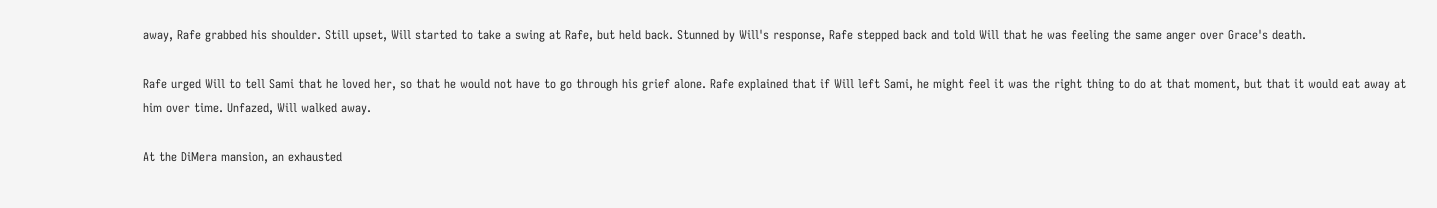away, Rafe grabbed his shoulder. Still upset, Will started to take a swing at Rafe, but held back. Stunned by Will's response, Rafe stepped back and told Will that he was feeling the same anger over Grace's death.

Rafe urged Will to tell Sami that he loved her, so that he would not have to go through his grief alone. Rafe explained that if Will left Sami, he might feel it was the right thing to do at that moment, but that it would eat away at him over time. Unfazed, Will walked away.

At the DiMera mansion, an exhausted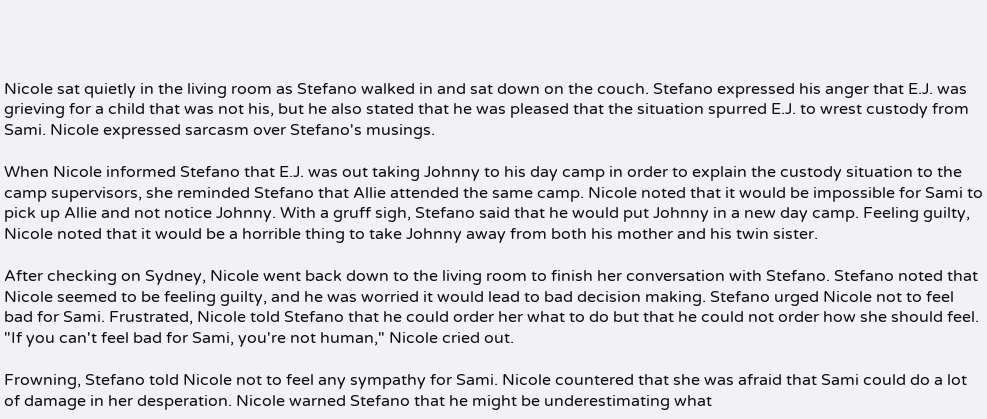Nicole sat quietly in the living room as Stefano walked in and sat down on the couch. Stefano expressed his anger that E.J. was grieving for a child that was not his, but he also stated that he was pleased that the situation spurred E.J. to wrest custody from Sami. Nicole expressed sarcasm over Stefano's musings.

When Nicole informed Stefano that E.J. was out taking Johnny to his day camp in order to explain the custody situation to the camp supervisors, she reminded Stefano that Allie attended the same camp. Nicole noted that it would be impossible for Sami to pick up Allie and not notice Johnny. With a gruff sigh, Stefano said that he would put Johnny in a new day camp. Feeling guilty, Nicole noted that it would be a horrible thing to take Johnny away from both his mother and his twin sister.

After checking on Sydney, Nicole went back down to the living room to finish her conversation with Stefano. Stefano noted that Nicole seemed to be feeling guilty, and he was worried it would lead to bad decision making. Stefano urged Nicole not to feel bad for Sami. Frustrated, Nicole told Stefano that he could order her what to do but that he could not order how she should feel. "If you can't feel bad for Sami, you're not human," Nicole cried out.

Frowning, Stefano told Nicole not to feel any sympathy for Sami. Nicole countered that she was afraid that Sami could do a lot of damage in her desperation. Nicole warned Stefano that he might be underestimating what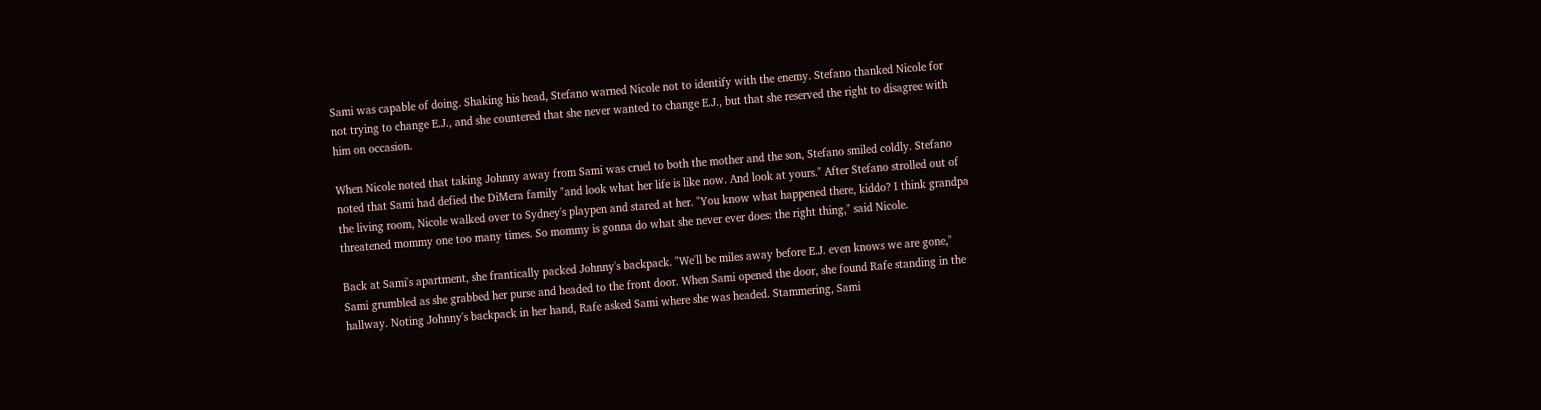Sami was capable of doing. Shaking his head, Stefano warned Nicole not to identify with the enemy. Stefano thanked Nicole for not trying to change E.J., and she countered that she never wanted to change E.J., but that she reserved the right to disagree with him on occasion.

When Nicole noted that taking Johnny away from Sami was cruel to both the mother and the son, Stefano smiled coldly. Stefano noted that Sami had defied the DiMera family "and look what her life is like now. And look at yours." After Stefano strolled out of the living room, Nicole walked over to Sydney's playpen and stared at her. "You know what happened there, kiddo? I think grandpa threatened mommy one too many times. So mommy is gonna do what she never ever does: the right thing," said Nicole.

Back at Sami's apartment, she frantically packed Johnny's backpack. "We'll be miles away before E.J. even knows we are gone," Sami grumbled as she grabbed her purse and headed to the front door. When Sami opened the door, she found Rafe standing in the hallway. Noting Johnny's backpack in her hand, Rafe asked Sami where she was headed. Stammering, Sami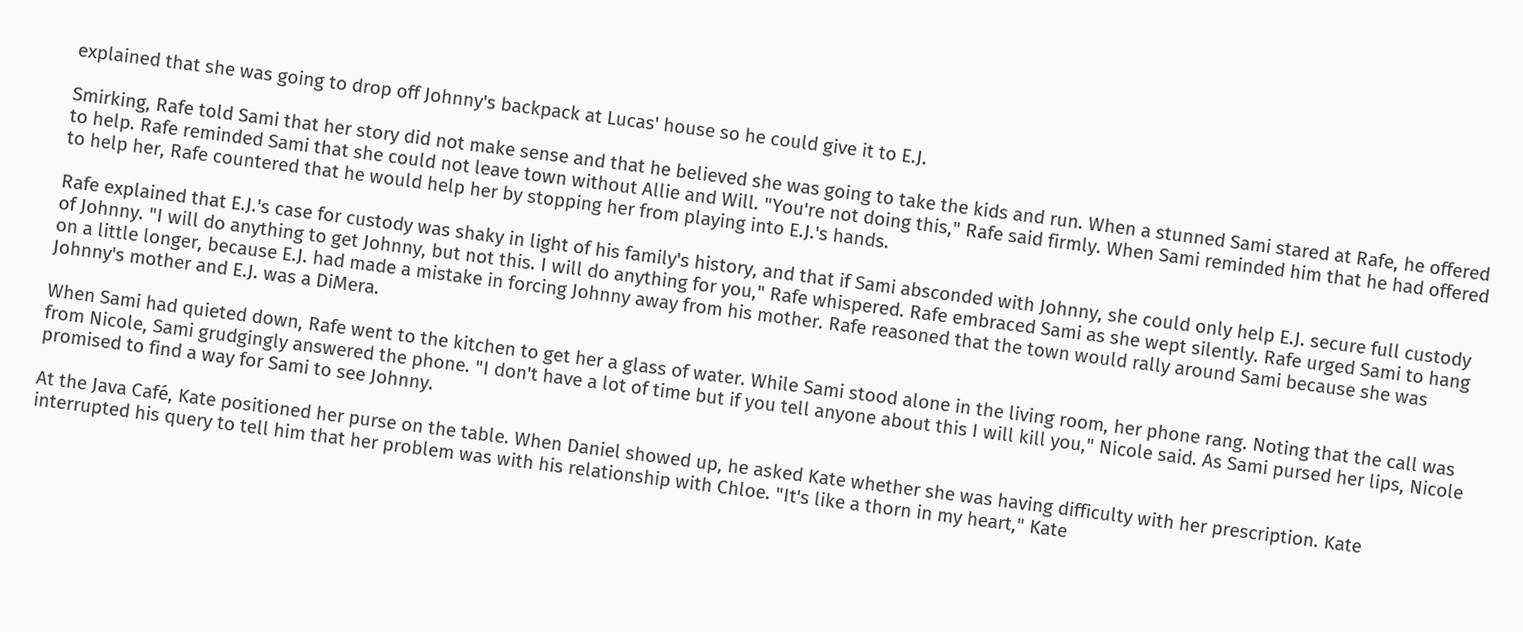explained that she was going to drop off Johnny's backpack at Lucas' house so he could give it to E.J.

Smirking, Rafe told Sami that her story did not make sense and that he believed she was going to take the kids and run. When a stunned Sami stared at Rafe, he offered to help. Rafe reminded Sami that she could not leave town without Allie and Will. "You're not doing this," Rafe said firmly. When Sami reminded him that he had offered to help her, Rafe countered that he would help her by stopping her from playing into E.J.'s hands.

Rafe explained that E.J.'s case for custody was shaky in light of his family's history, and that if Sami absconded with Johnny, she could only help E.J. secure full custody of Johnny. "I will do anything to get Johnny, but not this. I will do anything for you," Rafe whispered. Rafe embraced Sami as she wept silently. Rafe urged Sami to hang on a little longer, because E.J. had made a mistake in forcing Johnny away from his mother. Rafe reasoned that the town would rally around Sami because she was Johnny's mother and E.J. was a DiMera.

When Sami had quieted down, Rafe went to the kitchen to get her a glass of water. While Sami stood alone in the living room, her phone rang. Noting that the call was from Nicole, Sami grudgingly answered the phone. "I don't have a lot of time but if you tell anyone about this I will kill you," Nicole said. As Sami pursed her lips, Nicole promised to find a way for Sami to see Johnny.

At the Java Café, Kate positioned her purse on the table. When Daniel showed up, he asked Kate whether she was having difficulty with her prescription. Kate interrupted his query to tell him that her problem was with his relationship with Chloe. "It's like a thorn in my heart," Kate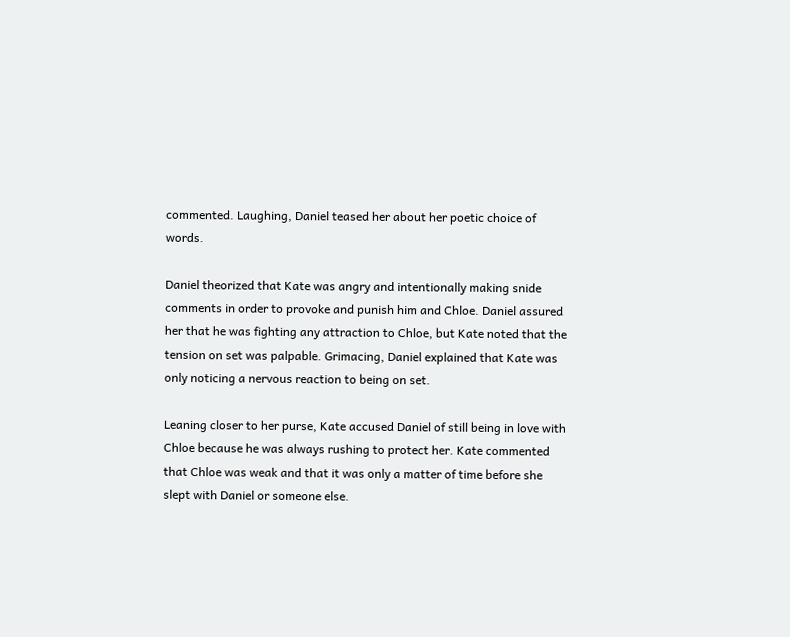commented. Laughing, Daniel teased her about her poetic choice of words.

Daniel theorized that Kate was angry and intentionally making snide comments in order to provoke and punish him and Chloe. Daniel assured her that he was fighting any attraction to Chloe, but Kate noted that the tension on set was palpable. Grimacing, Daniel explained that Kate was only noticing a nervous reaction to being on set.

Leaning closer to her purse, Kate accused Daniel of still being in love with Chloe because he was always rushing to protect her. Kate commented that Chloe was weak and that it was only a matter of time before she slept with Daniel or someone else.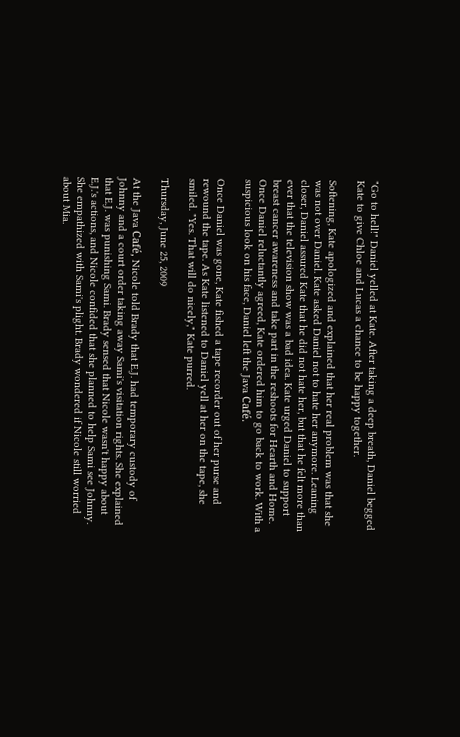"Go to hell!" Daniel yelled at Kate. After taking a deep breath, Daniel begged Kate to give Chloe and Lucas a chance to be happy together.

Softening, Kate apologized and explained that her real problem was that she was not over Daniel. Kate asked Daniel not to hate her anymore. Leaning closer, Daniel assured Kate that he did not hate her, but that he felt more than ever that the television show was a bad idea. Kate urged Daniel to support breast cancer awareness and take part in the reshoots for Hearth and Home. Once Daniel reluctantly agreed, Kate ordered him to go back to work. With a suspicious look on his face, Daniel left the Java Café.

Once Daniel was gone, Kate fished a tape recorder out of her purse and rewound the tape. As Kate listened to Daniel yell at her on the tape, she smiled. "Yes. That will do nicely," Kate purred.

Thursday, June 25, 2009

At the Java Café, Nicole told Brady that E.J. had temporary custody of Johnny and a court order taking away Sami's visitation rights. She explained that E.J. was punishing Sami. Brady sensed that Nicole wasn't happy about E.J.'s actions, and Nicole confided that she planned to help Sami see Johnny. She empathized with Sami's plight. Brady wondered if Nicole still worried about Mia.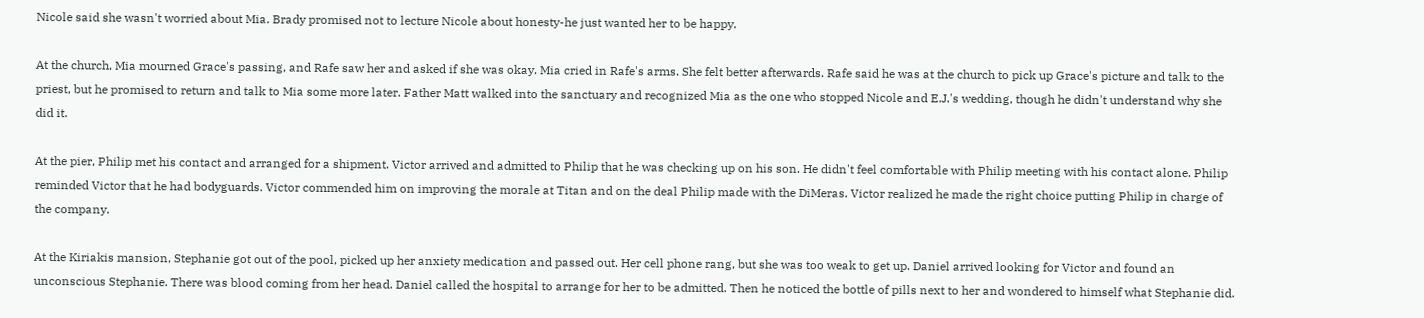Nicole said she wasn't worried about Mia. Brady promised not to lecture Nicole about honesty-he just wanted her to be happy.

At the church, Mia mourned Grace's passing, and Rafe saw her and asked if she was okay. Mia cried in Rafe's arms. She felt better afterwards. Rafe said he was at the church to pick up Grace's picture and talk to the priest, but he promised to return and talk to Mia some more later. Father Matt walked into the sanctuary and recognized Mia as the one who stopped Nicole and E.J.'s wedding, though he didn't understand why she did it.

At the pier, Philip met his contact and arranged for a shipment. Victor arrived and admitted to Philip that he was checking up on his son. He didn't feel comfortable with Philip meeting with his contact alone. Philip reminded Victor that he had bodyguards. Victor commended him on improving the morale at Titan and on the deal Philip made with the DiMeras. Victor realized he made the right choice putting Philip in charge of the company.

At the Kiriakis mansion, Stephanie got out of the pool, picked up her anxiety medication and passed out. Her cell phone rang, but she was too weak to get up. Daniel arrived looking for Victor and found an unconscious Stephanie. There was blood coming from her head. Daniel called the hospital to arrange for her to be admitted. Then he noticed the bottle of pills next to her and wondered to himself what Stephanie did.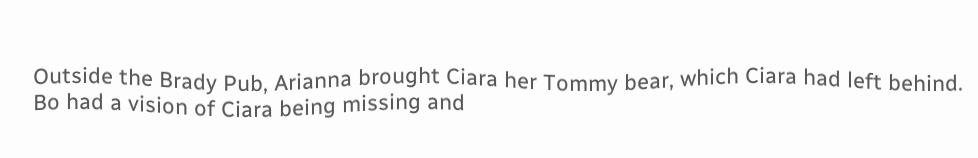Outside the Brady Pub, Arianna brought Ciara her Tommy bear, which Ciara had left behind. Bo had a vision of Ciara being missing and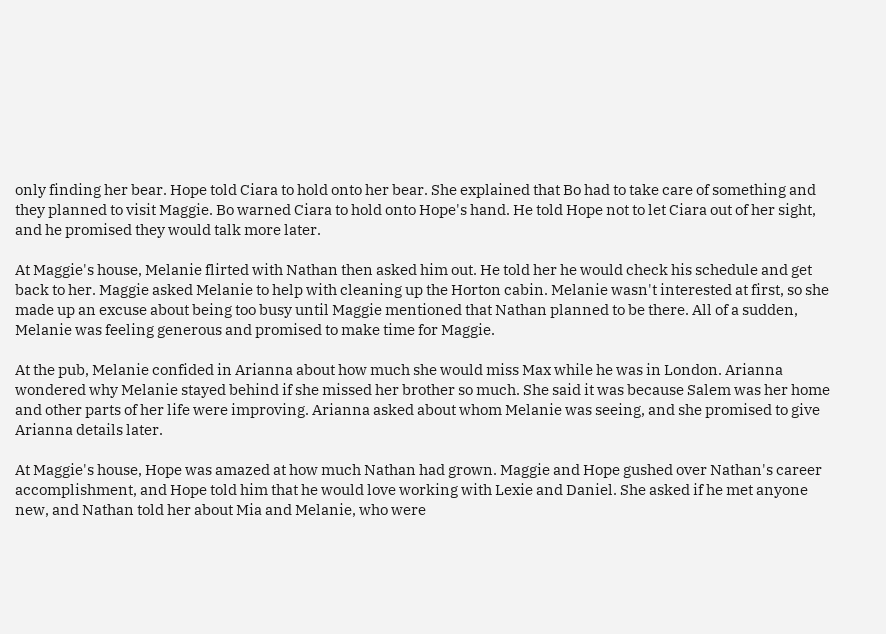only finding her bear. Hope told Ciara to hold onto her bear. She explained that Bo had to take care of something and they planned to visit Maggie. Bo warned Ciara to hold onto Hope's hand. He told Hope not to let Ciara out of her sight, and he promised they would talk more later.

At Maggie's house, Melanie flirted with Nathan then asked him out. He told her he would check his schedule and get back to her. Maggie asked Melanie to help with cleaning up the Horton cabin. Melanie wasn't interested at first, so she made up an excuse about being too busy until Maggie mentioned that Nathan planned to be there. All of a sudden, Melanie was feeling generous and promised to make time for Maggie.

At the pub, Melanie confided in Arianna about how much she would miss Max while he was in London. Arianna wondered why Melanie stayed behind if she missed her brother so much. She said it was because Salem was her home and other parts of her life were improving. Arianna asked about whom Melanie was seeing, and she promised to give Arianna details later.

At Maggie's house, Hope was amazed at how much Nathan had grown. Maggie and Hope gushed over Nathan's career accomplishment, and Hope told him that he would love working with Lexie and Daniel. She asked if he met anyone new, and Nathan told her about Mia and Melanie, who were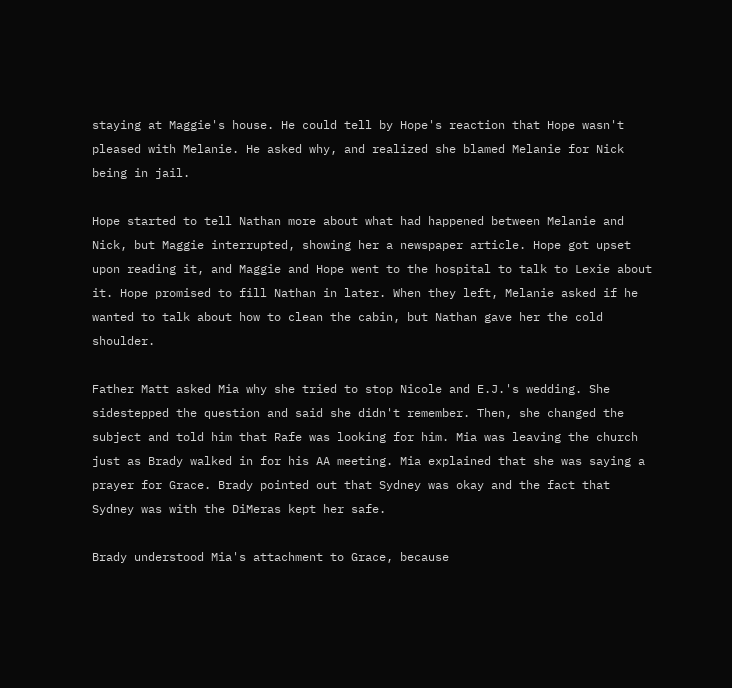staying at Maggie's house. He could tell by Hope's reaction that Hope wasn't pleased with Melanie. He asked why, and realized she blamed Melanie for Nick being in jail.

Hope started to tell Nathan more about what had happened between Melanie and Nick, but Maggie interrupted, showing her a newspaper article. Hope got upset upon reading it, and Maggie and Hope went to the hospital to talk to Lexie about it. Hope promised to fill Nathan in later. When they left, Melanie asked if he wanted to talk about how to clean the cabin, but Nathan gave her the cold shoulder.

Father Matt asked Mia why she tried to stop Nicole and E.J.'s wedding. She sidestepped the question and said she didn't remember. Then, she changed the subject and told him that Rafe was looking for him. Mia was leaving the church just as Brady walked in for his AA meeting. Mia explained that she was saying a prayer for Grace. Brady pointed out that Sydney was okay and the fact that Sydney was with the DiMeras kept her safe.

Brady understood Mia's attachment to Grace, because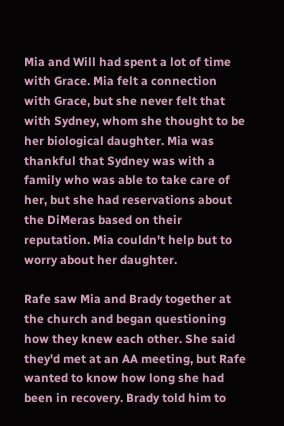Mia and Will had spent a lot of time with Grace. Mia felt a connection with Grace, but she never felt that with Sydney, whom she thought to be her biological daughter. Mia was thankful that Sydney was with a family who was able to take care of her, but she had reservations about the DiMeras based on their reputation. Mia couldn't help but to worry about her daughter.

Rafe saw Mia and Brady together at the church and began questioning how they knew each other. She said they'd met at an AA meeting, but Rafe wanted to know how long she had been in recovery. Brady told him to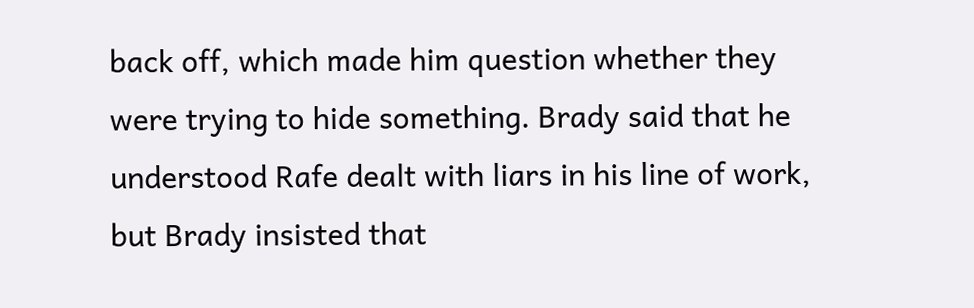back off, which made him question whether they were trying to hide something. Brady said that he understood Rafe dealt with liars in his line of work, but Brady insisted that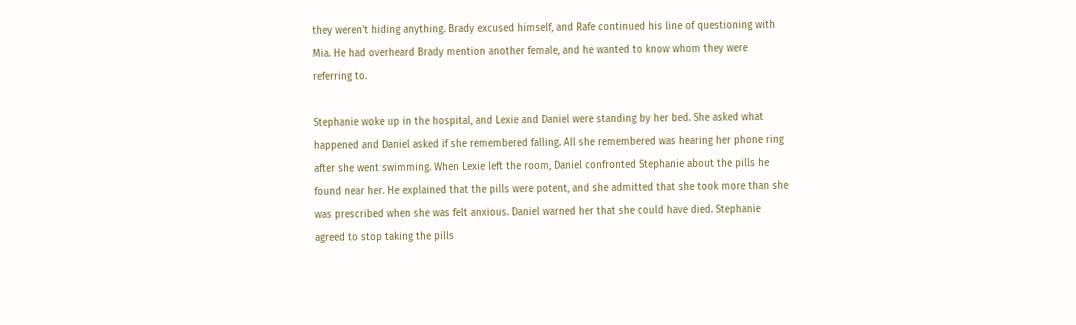they weren't hiding anything. Brady excused himself, and Rafe continued his line of questioning with Mia. He had overheard Brady mention another female, and he wanted to know whom they were referring to.

Stephanie woke up in the hospital, and Lexie and Daniel were standing by her bed. She asked what happened and Daniel asked if she remembered falling. All she remembered was hearing her phone ring after she went swimming. When Lexie left the room, Daniel confronted Stephanie about the pills he found near her. He explained that the pills were potent, and she admitted that she took more than she was prescribed when she was felt anxious. Daniel warned her that she could have died. Stephanie agreed to stop taking the pills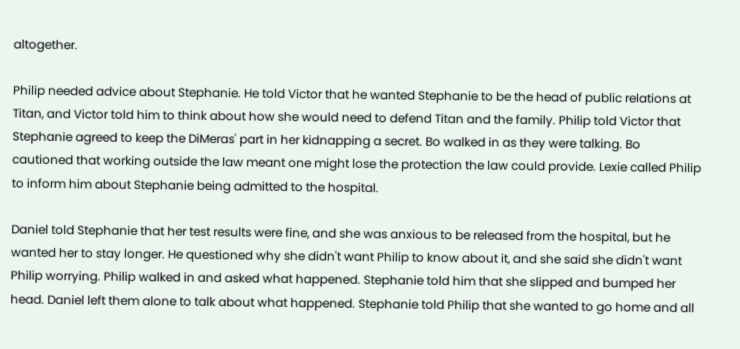altogether.

Philip needed advice about Stephanie. He told Victor that he wanted Stephanie to be the head of public relations at Titan, and Victor told him to think about how she would need to defend Titan and the family. Philip told Victor that Stephanie agreed to keep the DiMeras' part in her kidnapping a secret. Bo walked in as they were talking. Bo cautioned that working outside the law meant one might lose the protection the law could provide. Lexie called Philip to inform him about Stephanie being admitted to the hospital.

Daniel told Stephanie that her test results were fine, and she was anxious to be released from the hospital, but he wanted her to stay longer. He questioned why she didn't want Philip to know about it, and she said she didn't want Philip worrying. Philip walked in and asked what happened. Stephanie told him that she slipped and bumped her head. Daniel left them alone to talk about what happened. Stephanie told Philip that she wanted to go home and all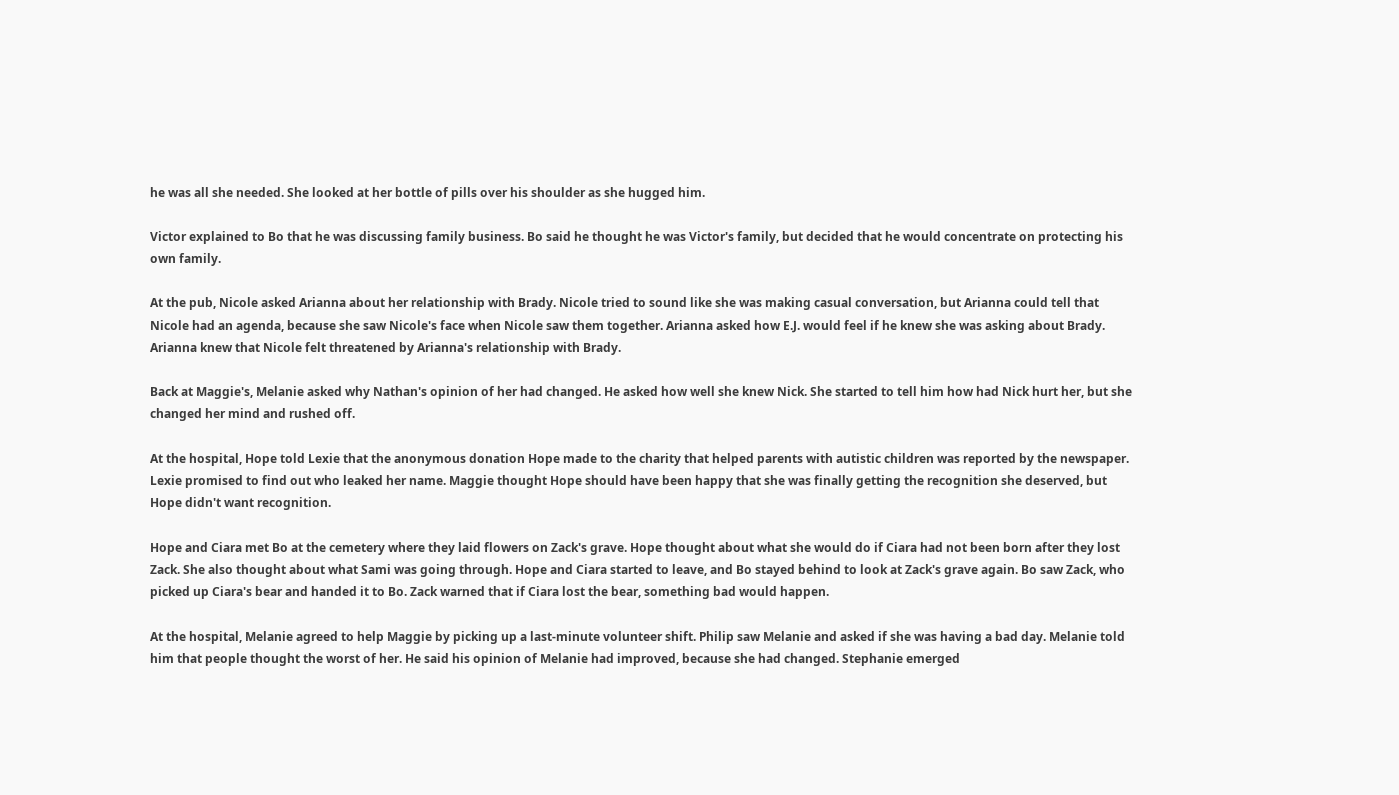he was all she needed. She looked at her bottle of pills over his shoulder as she hugged him.

Victor explained to Bo that he was discussing family business. Bo said he thought he was Victor's family, but decided that he would concentrate on protecting his own family.

At the pub, Nicole asked Arianna about her relationship with Brady. Nicole tried to sound like she was making casual conversation, but Arianna could tell that Nicole had an agenda, because she saw Nicole's face when Nicole saw them together. Arianna asked how E.J. would feel if he knew she was asking about Brady. Arianna knew that Nicole felt threatened by Arianna's relationship with Brady.

Back at Maggie's, Melanie asked why Nathan's opinion of her had changed. He asked how well she knew Nick. She started to tell him how had Nick hurt her, but she changed her mind and rushed off.

At the hospital, Hope told Lexie that the anonymous donation Hope made to the charity that helped parents with autistic children was reported by the newspaper. Lexie promised to find out who leaked her name. Maggie thought Hope should have been happy that she was finally getting the recognition she deserved, but Hope didn't want recognition.

Hope and Ciara met Bo at the cemetery where they laid flowers on Zack's grave. Hope thought about what she would do if Ciara had not been born after they lost Zack. She also thought about what Sami was going through. Hope and Ciara started to leave, and Bo stayed behind to look at Zack's grave again. Bo saw Zack, who picked up Ciara's bear and handed it to Bo. Zack warned that if Ciara lost the bear, something bad would happen.

At the hospital, Melanie agreed to help Maggie by picking up a last-minute volunteer shift. Philip saw Melanie and asked if she was having a bad day. Melanie told him that people thought the worst of her. He said his opinion of Melanie had improved, because she had changed. Stephanie emerged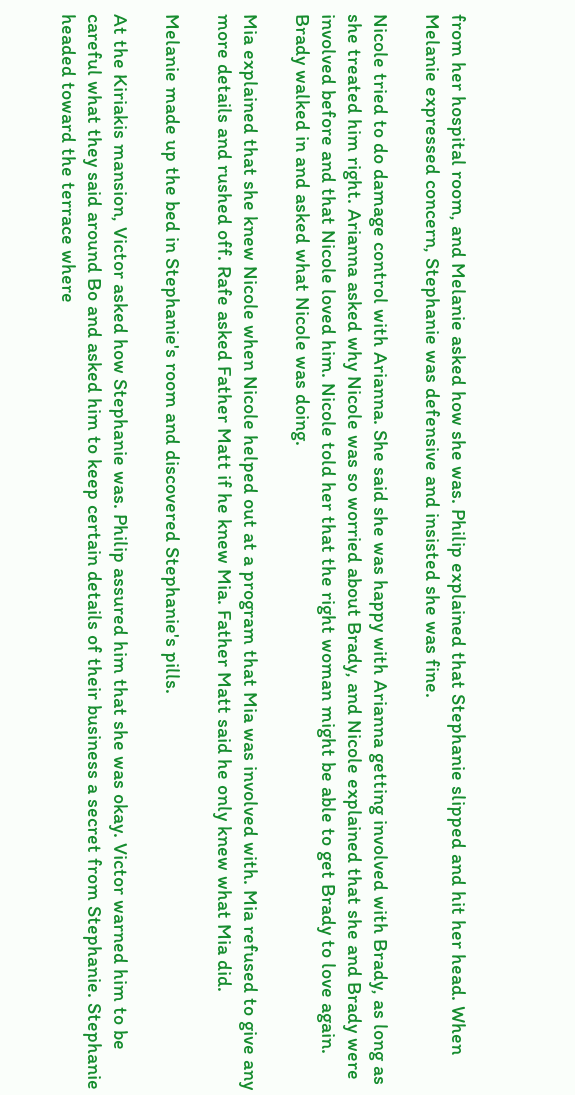from her hospital room, and Melanie asked how she was. Philip explained that Stephanie slipped and hit her head. When Melanie expressed concern, Stephanie was defensive and insisted she was fine.

Nicole tried to do damage control with Arianna. She said she was happy with Arianna getting involved with Brady, as long as she treated him right. Arianna asked why Nicole was so worried about Brady, and Nicole explained that she and Brady were involved before and that Nicole loved him. Nicole told her that the right woman might be able to get Brady to love again. Brady walked in and asked what Nicole was doing.

Mia explained that she knew Nicole when Nicole helped out at a program that Mia was involved with. Mia refused to give any more details and rushed off. Rafe asked Father Matt if he knew Mia. Father Matt said he only knew what Mia did.

Melanie made up the bed in Stephanie's room and discovered Stephanie's pills.

At the Kiriakis mansion, Victor asked how Stephanie was. Philip assured him that she was okay. Victor warned him to be careful what they said around Bo and asked him to keep certain details of their business a secret from Stephanie. Stephanie headed toward the terrace where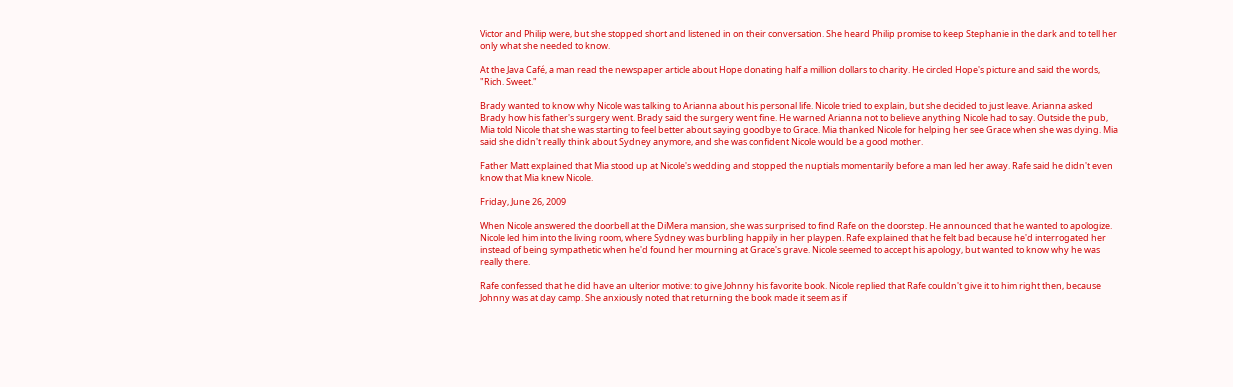Victor and Philip were, but she stopped short and listened in on their conversation. She heard Philip promise to keep Stephanie in the dark and to tell her only what she needed to know.

At the Java Café, a man read the newspaper article about Hope donating half a million dollars to charity. He circled Hope's picture and said the words, "Rich. Sweet."

Brady wanted to know why Nicole was talking to Arianna about his personal life. Nicole tried to explain, but she decided to just leave. Arianna asked Brady how his father's surgery went. Brady said the surgery went fine. He warned Arianna not to believe anything Nicole had to say. Outside the pub, Mia told Nicole that she was starting to feel better about saying goodbye to Grace. Mia thanked Nicole for helping her see Grace when she was dying. Mia said she didn't really think about Sydney anymore, and she was confident Nicole would be a good mother.

Father Matt explained that Mia stood up at Nicole's wedding and stopped the nuptials momentarily before a man led her away. Rafe said he didn't even know that Mia knew Nicole.

Friday, June 26, 2009

When Nicole answered the doorbell at the DiMera mansion, she was surprised to find Rafe on the doorstep. He announced that he wanted to apologize. Nicole led him into the living room, where Sydney was burbling happily in her playpen. Rafe explained that he felt bad because he'd interrogated her instead of being sympathetic when he'd found her mourning at Grace's grave. Nicole seemed to accept his apology, but wanted to know why he was really there.

Rafe confessed that he did have an ulterior motive: to give Johnny his favorite book. Nicole replied that Rafe couldn't give it to him right then, because Johnny was at day camp. She anxiously noted that returning the book made it seem as if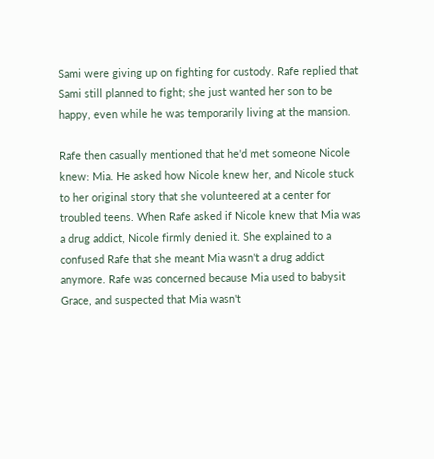Sami were giving up on fighting for custody. Rafe replied that Sami still planned to fight; she just wanted her son to be happy, even while he was temporarily living at the mansion.

Rafe then casually mentioned that he'd met someone Nicole knew: Mia. He asked how Nicole knew her, and Nicole stuck to her original story that she volunteered at a center for troubled teens. When Rafe asked if Nicole knew that Mia was a drug addict, Nicole firmly denied it. She explained to a confused Rafe that she meant Mia wasn't a drug addict anymore. Rafe was concerned because Mia used to babysit Grace, and suspected that Mia wasn't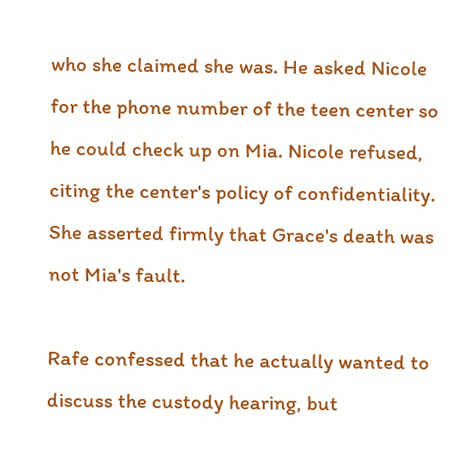who she claimed she was. He asked Nicole for the phone number of the teen center so he could check up on Mia. Nicole refused, citing the center's policy of confidentiality. She asserted firmly that Grace's death was not Mia's fault.

Rafe confessed that he actually wanted to discuss the custody hearing, but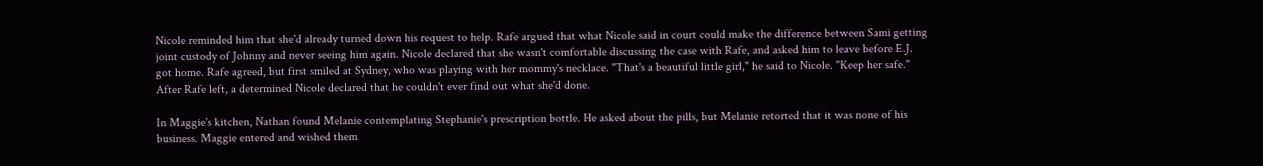Nicole reminded him that she'd already turned down his request to help. Rafe argued that what Nicole said in court could make the difference between Sami getting joint custody of Johnny and never seeing him again. Nicole declared that she wasn't comfortable discussing the case with Rafe, and asked him to leave before E.J. got home. Rafe agreed, but first smiled at Sydney, who was playing with her mommy's necklace. "That's a beautiful little girl," he said to Nicole. "Keep her safe." After Rafe left, a determined Nicole declared that he couldn't ever find out what she'd done.

In Maggie's kitchen, Nathan found Melanie contemplating Stephanie's prescription bottle. He asked about the pills, but Melanie retorted that it was none of his business. Maggie entered and wished them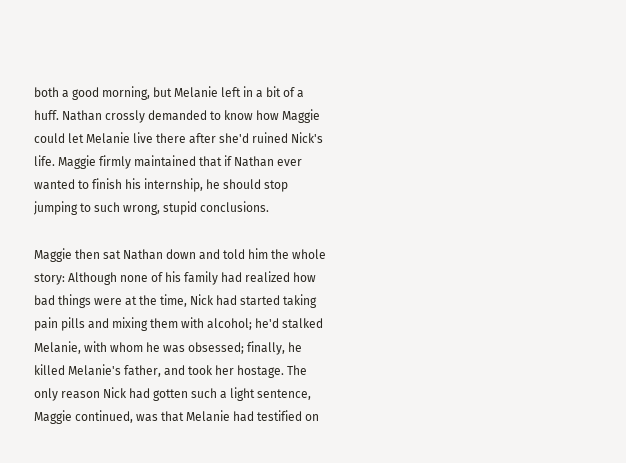both a good morning, but Melanie left in a bit of a huff. Nathan crossly demanded to know how Maggie could let Melanie live there after she'd ruined Nick's life. Maggie firmly maintained that if Nathan ever wanted to finish his internship, he should stop jumping to such wrong, stupid conclusions.

Maggie then sat Nathan down and told him the whole story: Although none of his family had realized how bad things were at the time, Nick had started taking pain pills and mixing them with alcohol; he'd stalked Melanie, with whom he was obsessed; finally, he killed Melanie's father, and took her hostage. The only reason Nick had gotten such a light sentence, Maggie continued, was that Melanie had testified on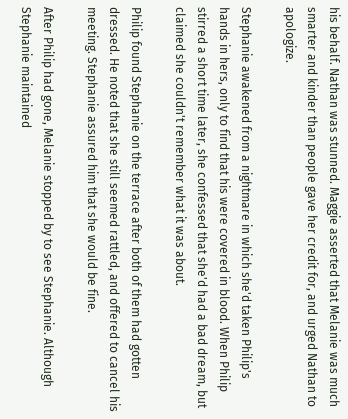his behalf. Nathan was stunned. Maggie asserted that Melanie was much smarter and kinder than people gave her credit for, and urged Nathan to apologize.

Stephanie awakened from a nightmare in which she'd taken Philip's hands in hers, only to find that his were covered in blood. When Philip stirred a short time later, she confessed that she'd had a bad dream, but claimed she couldn't remember what it was about.

Philip found Stephanie on the terrace after both of them had gotten dressed. He noted that she still seemed rattled, and offered to cancel his meeting. Stephanie assured him that she would be fine.

After Philip had gone, Melanie stopped by to see Stephanie. Although Stephanie maintained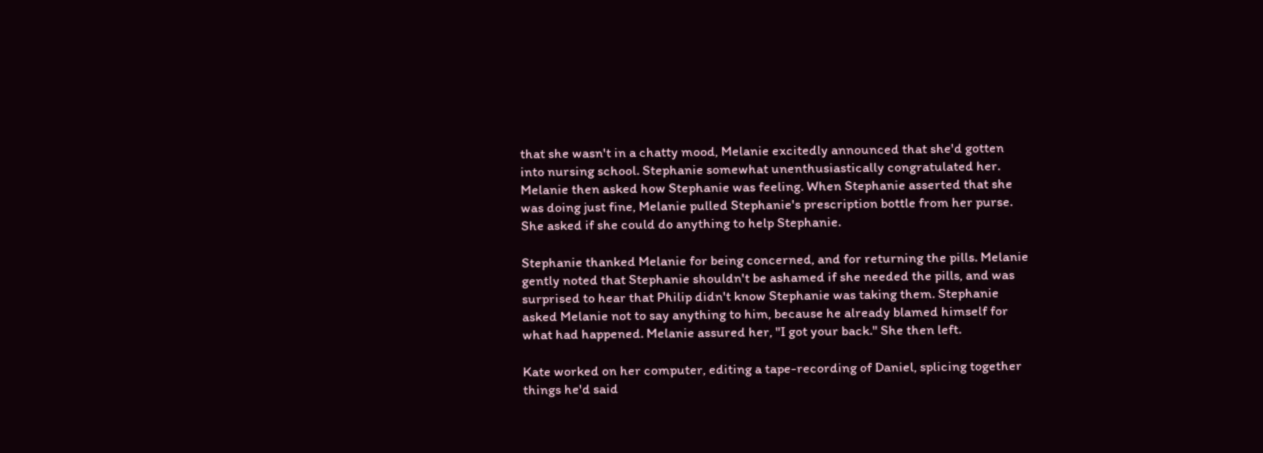that she wasn't in a chatty mood, Melanie excitedly announced that she'd gotten into nursing school. Stephanie somewhat unenthusiastically congratulated her. Melanie then asked how Stephanie was feeling. When Stephanie asserted that she was doing just fine, Melanie pulled Stephanie's prescription bottle from her purse. She asked if she could do anything to help Stephanie.

Stephanie thanked Melanie for being concerned, and for returning the pills. Melanie gently noted that Stephanie shouldn't be ashamed if she needed the pills, and was surprised to hear that Philip didn't know Stephanie was taking them. Stephanie asked Melanie not to say anything to him, because he already blamed himself for what had happened. Melanie assured her, "I got your back." She then left.

Kate worked on her computer, editing a tape-recording of Daniel, splicing together things he'd said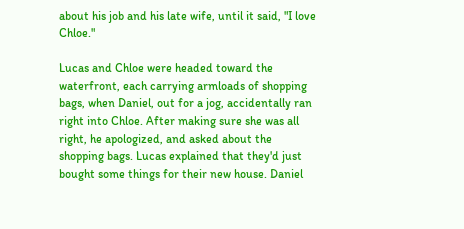about his job and his late wife, until it said, "I love Chloe."

Lucas and Chloe were headed toward the waterfront, each carrying armloads of shopping bags, when Daniel, out for a jog, accidentally ran right into Chloe. After making sure she was all right, he apologized, and asked about the shopping bags. Lucas explained that they'd just bought some things for their new house. Daniel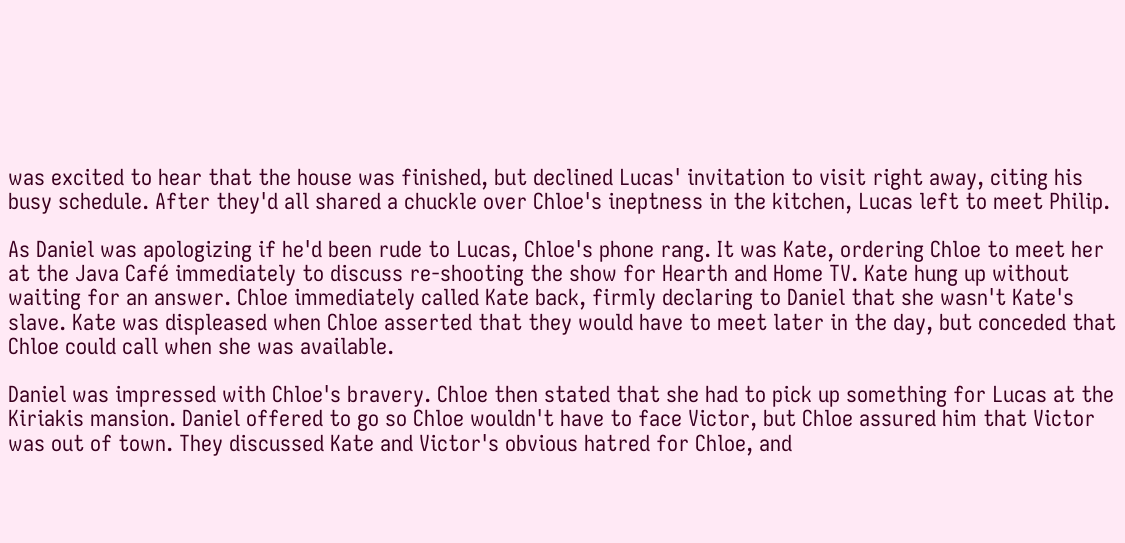was excited to hear that the house was finished, but declined Lucas' invitation to visit right away, citing his busy schedule. After they'd all shared a chuckle over Chloe's ineptness in the kitchen, Lucas left to meet Philip.

As Daniel was apologizing if he'd been rude to Lucas, Chloe's phone rang. It was Kate, ordering Chloe to meet her at the Java Café immediately to discuss re-shooting the show for Hearth and Home TV. Kate hung up without waiting for an answer. Chloe immediately called Kate back, firmly declaring to Daniel that she wasn't Kate's slave. Kate was displeased when Chloe asserted that they would have to meet later in the day, but conceded that Chloe could call when she was available.

Daniel was impressed with Chloe's bravery. Chloe then stated that she had to pick up something for Lucas at the Kiriakis mansion. Daniel offered to go so Chloe wouldn't have to face Victor, but Chloe assured him that Victor was out of town. They discussed Kate and Victor's obvious hatred for Chloe, and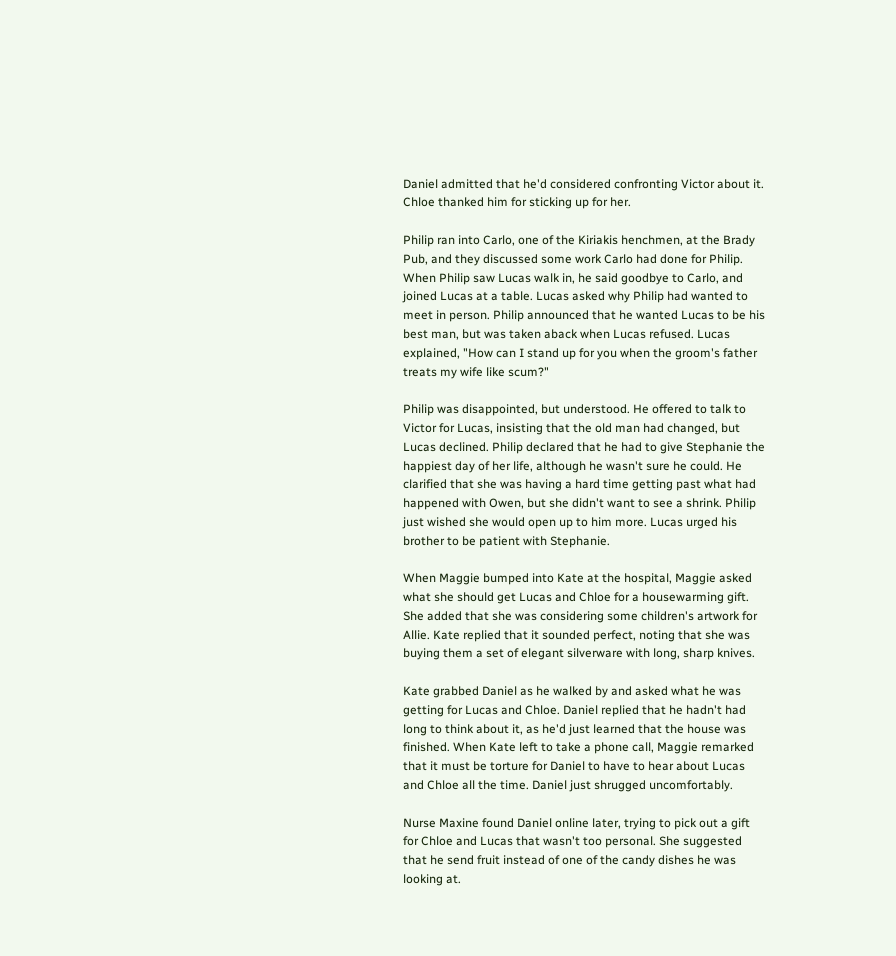Daniel admitted that he'd considered confronting Victor about it. Chloe thanked him for sticking up for her.

Philip ran into Carlo, one of the Kiriakis henchmen, at the Brady Pub, and they discussed some work Carlo had done for Philip. When Philip saw Lucas walk in, he said goodbye to Carlo, and joined Lucas at a table. Lucas asked why Philip had wanted to meet in person. Philip announced that he wanted Lucas to be his best man, but was taken aback when Lucas refused. Lucas explained, "How can I stand up for you when the groom's father treats my wife like scum?"

Philip was disappointed, but understood. He offered to talk to Victor for Lucas, insisting that the old man had changed, but Lucas declined. Philip declared that he had to give Stephanie the happiest day of her life, although he wasn't sure he could. He clarified that she was having a hard time getting past what had happened with Owen, but she didn't want to see a shrink. Philip just wished she would open up to him more. Lucas urged his brother to be patient with Stephanie.

When Maggie bumped into Kate at the hospital, Maggie asked what she should get Lucas and Chloe for a housewarming gift. She added that she was considering some children's artwork for Allie. Kate replied that it sounded perfect, noting that she was buying them a set of elegant silverware with long, sharp knives.

Kate grabbed Daniel as he walked by and asked what he was getting for Lucas and Chloe. Daniel replied that he hadn't had long to think about it, as he'd just learned that the house was finished. When Kate left to take a phone call, Maggie remarked that it must be torture for Daniel to have to hear about Lucas and Chloe all the time. Daniel just shrugged uncomfortably.

Nurse Maxine found Daniel online later, trying to pick out a gift for Chloe and Lucas that wasn't too personal. She suggested that he send fruit instead of one of the candy dishes he was looking at.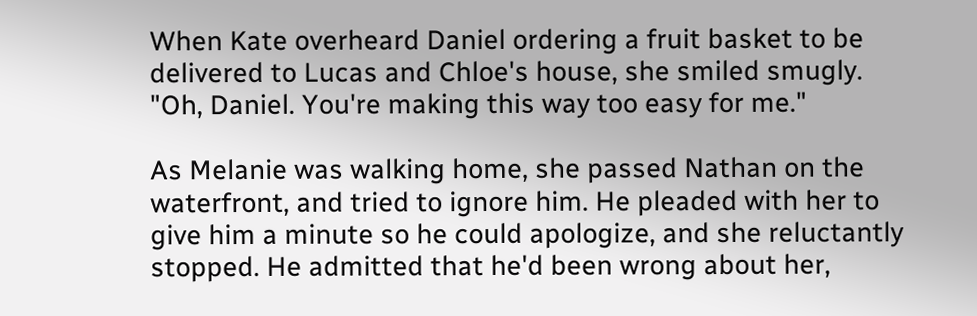When Kate overheard Daniel ordering a fruit basket to be delivered to Lucas and Chloe's house, she smiled smugly. "Oh, Daniel. You're making this way too easy for me."

As Melanie was walking home, she passed Nathan on the waterfront, and tried to ignore him. He pleaded with her to give him a minute so he could apologize, and she reluctantly stopped. He admitted that he'd been wrong about her,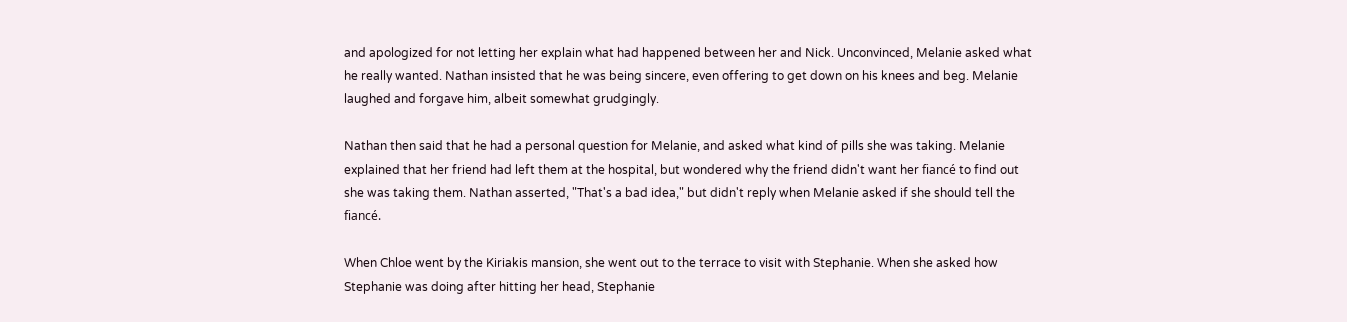and apologized for not letting her explain what had happened between her and Nick. Unconvinced, Melanie asked what he really wanted. Nathan insisted that he was being sincere, even offering to get down on his knees and beg. Melanie laughed and forgave him, albeit somewhat grudgingly.

Nathan then said that he had a personal question for Melanie, and asked what kind of pills she was taking. Melanie explained that her friend had left them at the hospital, but wondered why the friend didn't want her fiancé to find out she was taking them. Nathan asserted, "That's a bad idea," but didn't reply when Melanie asked if she should tell the fiancé.

When Chloe went by the Kiriakis mansion, she went out to the terrace to visit with Stephanie. When she asked how Stephanie was doing after hitting her head, Stephanie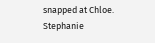snapped at Chloe. Stephanie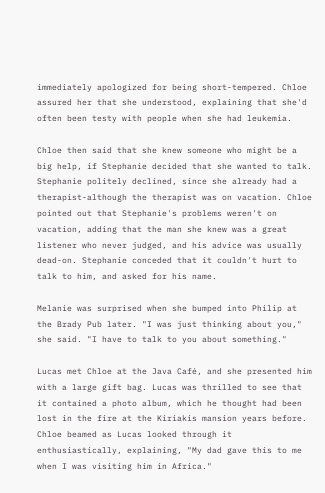immediately apologized for being short-tempered. Chloe assured her that she understood, explaining that she'd often been testy with people when she had leukemia.

Chloe then said that she knew someone who might be a big help, if Stephanie decided that she wanted to talk. Stephanie politely declined, since she already had a therapist-although the therapist was on vacation. Chloe pointed out that Stephanie's problems weren't on vacation, adding that the man she knew was a great listener who never judged, and his advice was usually dead-on. Stephanie conceded that it couldn't hurt to talk to him, and asked for his name.

Melanie was surprised when she bumped into Philip at the Brady Pub later. "I was just thinking about you," she said. "I have to talk to you about something."

Lucas met Chloe at the Java Café, and she presented him with a large gift bag. Lucas was thrilled to see that it contained a photo album, which he thought had been lost in the fire at the Kiriakis mansion years before. Chloe beamed as Lucas looked through it enthusiastically, explaining, "My dad gave this to me when I was visiting him in Africa."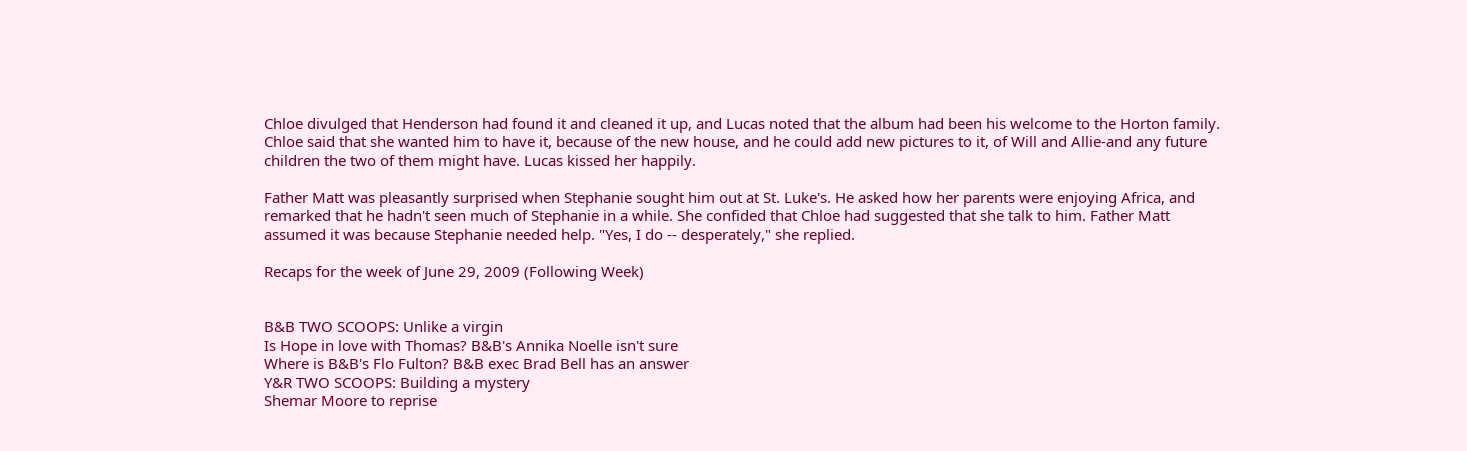Chloe divulged that Henderson had found it and cleaned it up, and Lucas noted that the album had been his welcome to the Horton family. Chloe said that she wanted him to have it, because of the new house, and he could add new pictures to it, of Will and Allie-and any future children the two of them might have. Lucas kissed her happily.

Father Matt was pleasantly surprised when Stephanie sought him out at St. Luke's. He asked how her parents were enjoying Africa, and remarked that he hadn't seen much of Stephanie in a while. She confided that Chloe had suggested that she talk to him. Father Matt assumed it was because Stephanie needed help. "Yes, I do -- desperately," she replied.

Recaps for the week of June 29, 2009 (Following Week)


B&B TWO SCOOPS: Unlike a virgin
Is Hope in love with Thomas? B&B's Annika Noelle isn't sure
Where is B&B's Flo Fulton? B&B exec Brad Bell has an answer
Y&R TWO SCOOPS: Building a mystery
Shemar Moore to reprise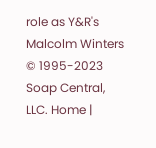role as Y&R's Malcolm Winters
© 1995-2023 Soap Central, LLC. Home |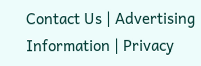Contact Us | Advertising Information | Privacy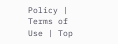Policy | Terms of Use | Top